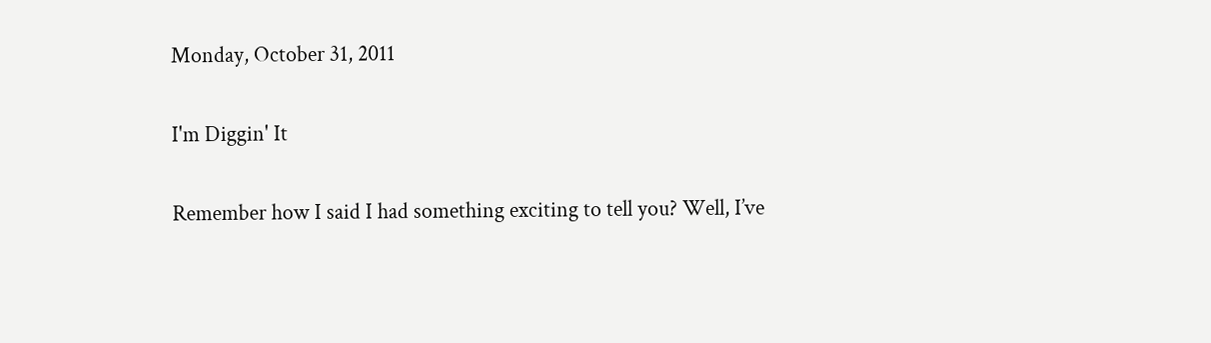Monday, October 31, 2011

I'm Diggin' It

Remember how I said I had something exciting to tell you? Well, I’ve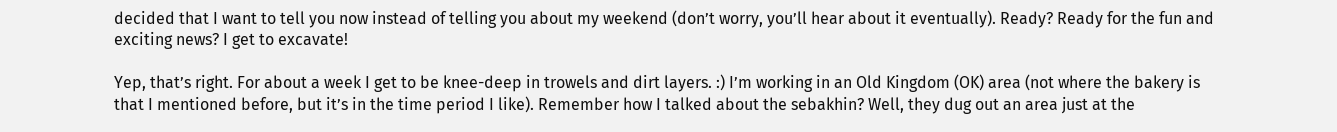decided that I want to tell you now instead of telling you about my weekend (don’t worry, you’ll hear about it eventually). Ready? Ready for the fun and exciting news? I get to excavate!

Yep, that’s right. For about a week I get to be knee-deep in trowels and dirt layers. :) I’m working in an Old Kingdom (OK) area (not where the bakery is that I mentioned before, but it’s in the time period I like). Remember how I talked about the sebakhin? Well, they dug out an area just at the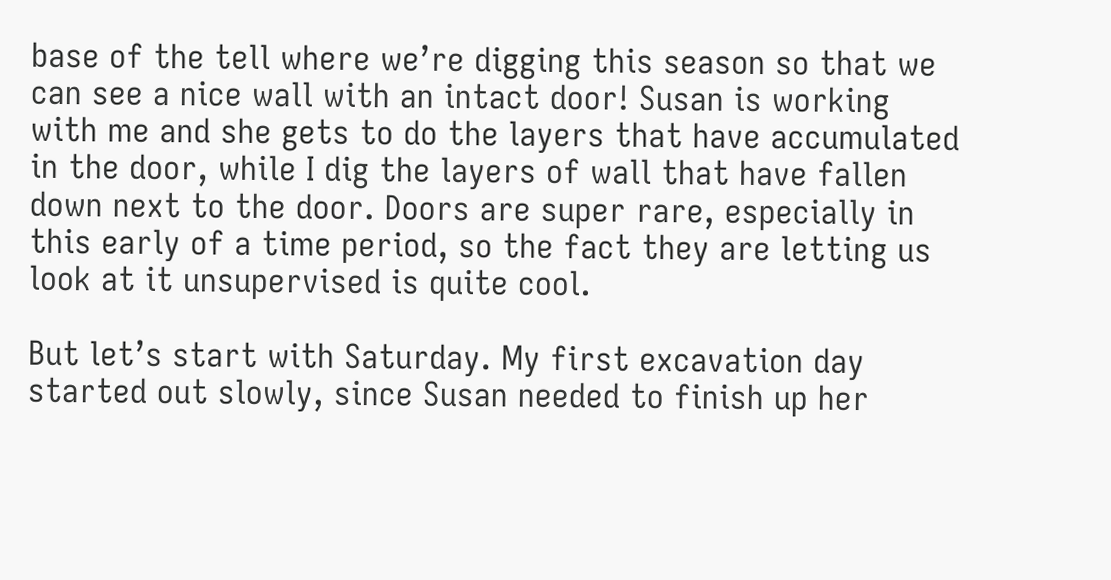base of the tell where we’re digging this season so that we can see a nice wall with an intact door! Susan is working with me and she gets to do the layers that have accumulated in the door, while I dig the layers of wall that have fallen down next to the door. Doors are super rare, especially in this early of a time period, so the fact they are letting us look at it unsupervised is quite cool.

But let’s start with Saturday. My first excavation day started out slowly, since Susan needed to finish up her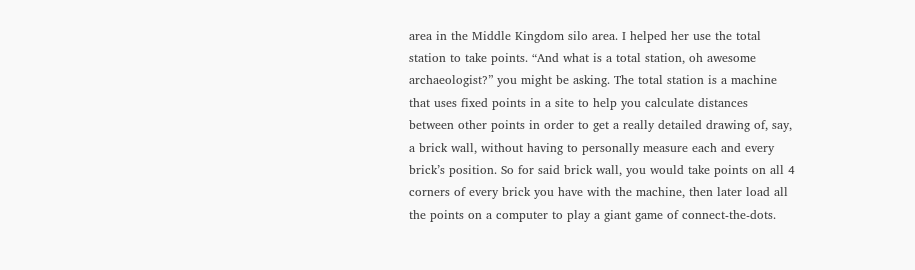area in the Middle Kingdom silo area. I helped her use the total station to take points. “And what is a total station, oh awesome archaeologist?” you might be asking. The total station is a machine that uses fixed points in a site to help you calculate distances between other points in order to get a really detailed drawing of, say, a brick wall, without having to personally measure each and every brick’s position. So for said brick wall, you would take points on all 4 corners of every brick you have with the machine, then later load all the points on a computer to play a giant game of connect-the-dots.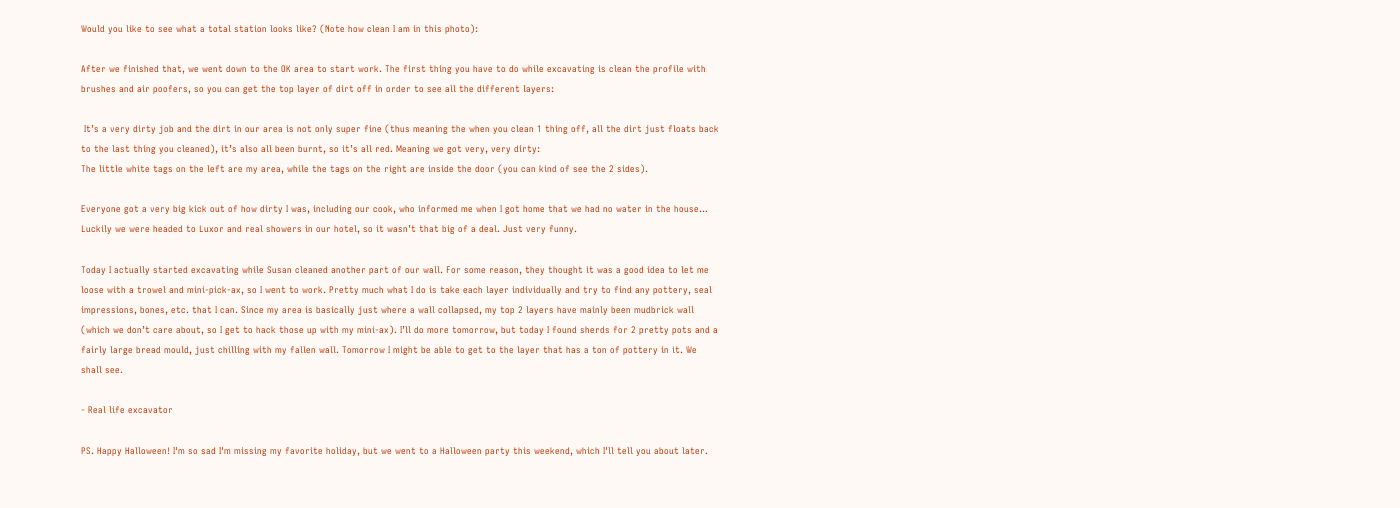Would you like to see what a total station looks like? (Note how clean I am in this photo):

After we finished that, we went down to the OK area to start work. The first thing you have to do while excavating is clean the profile with brushes and air poofers, so you can get the top layer of dirt off in order to see all the different layers:

 It’s a very dirty job and the dirt in our area is not only super fine (thus meaning the when you clean 1 thing off, all the dirt just floats back to the last thing you cleaned), it’s also all been burnt, so it’s all red. Meaning we got very, very dirty:
The little white tags on the left are my area, while the tags on the right are inside the door (you can kind of see the 2 sides).

Everyone got a very big kick out of how dirty I was, including our cook, who informed me when I got home that we had no water in the house... Luckily we were headed to Luxor and real showers in our hotel, so it wasn’t that big of a deal. Just very funny.

Today I actually started excavating while Susan cleaned another part of our wall. For some reason, they thought it was a good idea to let me loose with a trowel and mini-pick-ax, so I went to work. Pretty much what I do is take each layer individually and try to find any pottery, seal impressions, bones, etc. that I can. Since my area is basically just where a wall collapsed, my top 2 layers have mainly been mudbrick wall (which we don’t care about, so I get to hack those up with my mini-ax). I’ll do more tomorrow, but today I found sherds for 2 pretty pots and a fairly large bread mould, just chilling with my fallen wall. Tomorrow I might be able to get to the layer that has a ton of pottery in it. We shall see.

- Real life excavator

PS. Happy Halloween! I'm so sad I'm missing my favorite holiday, but we went to a Halloween party this weekend, which I'll tell you about later.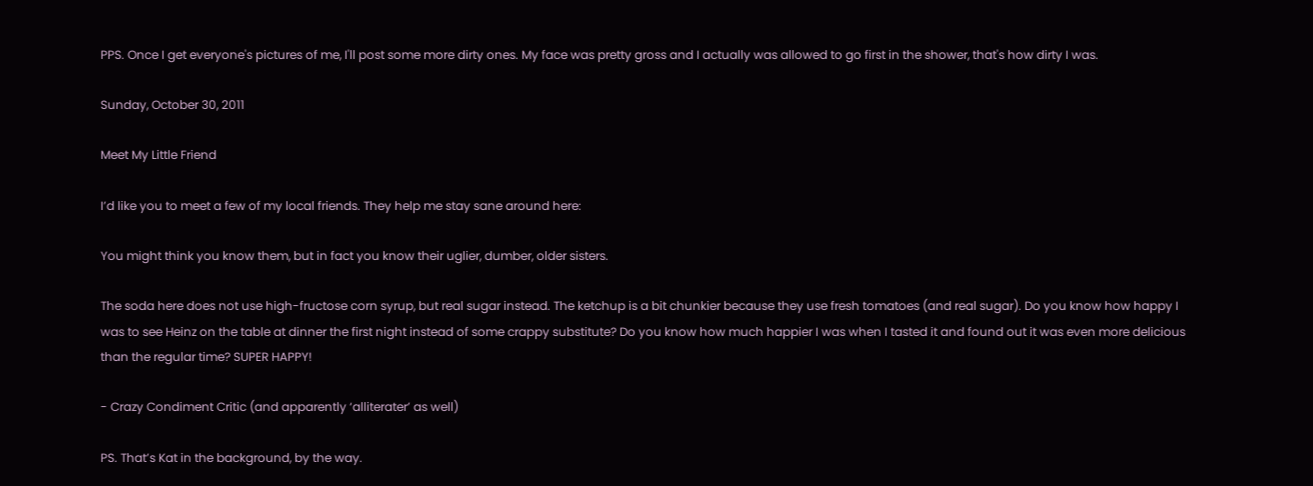PPS. Once I get everyone's pictures of me, I'll post some more dirty ones. My face was pretty gross and I actually was allowed to go first in the shower, that's how dirty I was.

Sunday, October 30, 2011

Meet My Little Friend

I’d like you to meet a few of my local friends. They help me stay sane around here:

You might think you know them, but in fact you know their uglier, dumber, older sisters.

The soda here does not use high-fructose corn syrup, but real sugar instead. The ketchup is a bit chunkier because they use fresh tomatoes (and real sugar). Do you know how happy I was to see Heinz on the table at dinner the first night instead of some crappy substitute? Do you know how much happier I was when I tasted it and found out it was even more delicious than the regular time? SUPER HAPPY!

- Crazy Condiment Critic (and apparently ‘alliterater’ as well)

PS. That’s Kat in the background, by the way.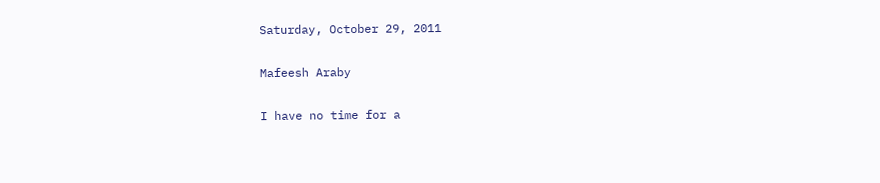Saturday, October 29, 2011

Mafeesh Araby

I have no time for a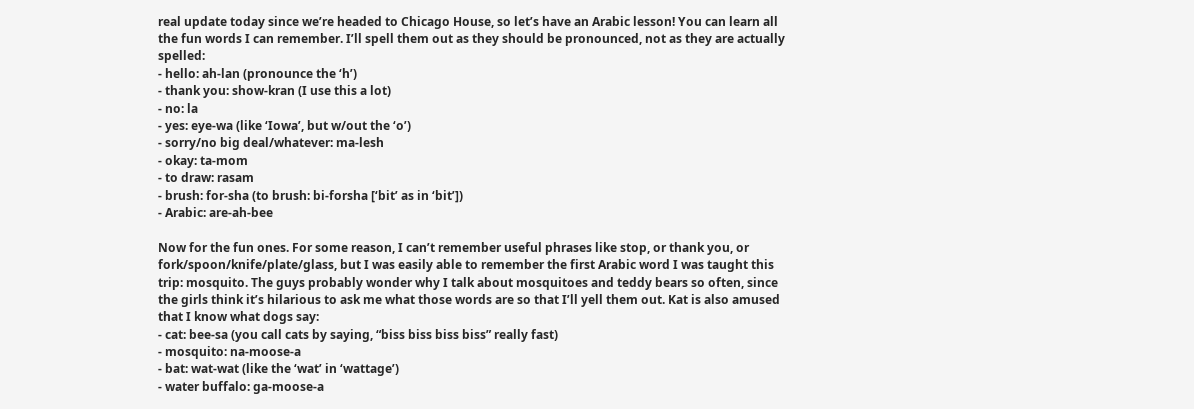real update today since we’re headed to Chicago House, so let’s have an Arabic lesson! You can learn all the fun words I can remember. I’ll spell them out as they should be pronounced, not as they are actually spelled:
- hello: ah-lan (pronounce the ‘h’)
- thank you: show-kran (I use this a lot)
- no: la
- yes: eye-wa (like ‘Iowa’, but w/out the ‘o’)
- sorry/no big deal/whatever: ma-lesh
- okay: ta-mom
- to draw: rasam
- brush: for-sha (to brush: bi-forsha [‘bit’ as in ‘bit’])
- Arabic: are-ah-bee

Now for the fun ones. For some reason, I can’t remember useful phrases like stop, or thank you, or fork/spoon/knife/plate/glass, but I was easily able to remember the first Arabic word I was taught this trip: mosquito. The guys probably wonder why I talk about mosquitoes and teddy bears so often, since the girls think it’s hilarious to ask me what those words are so that I’ll yell them out. Kat is also amused that I know what dogs say:
- cat: bee-sa (you call cats by saying, “biss biss biss biss” really fast)
- mosquito: na-moose-a
- bat: wat-wat (like the ‘wat’ in ‘wattage’)
- water buffalo: ga-moose-a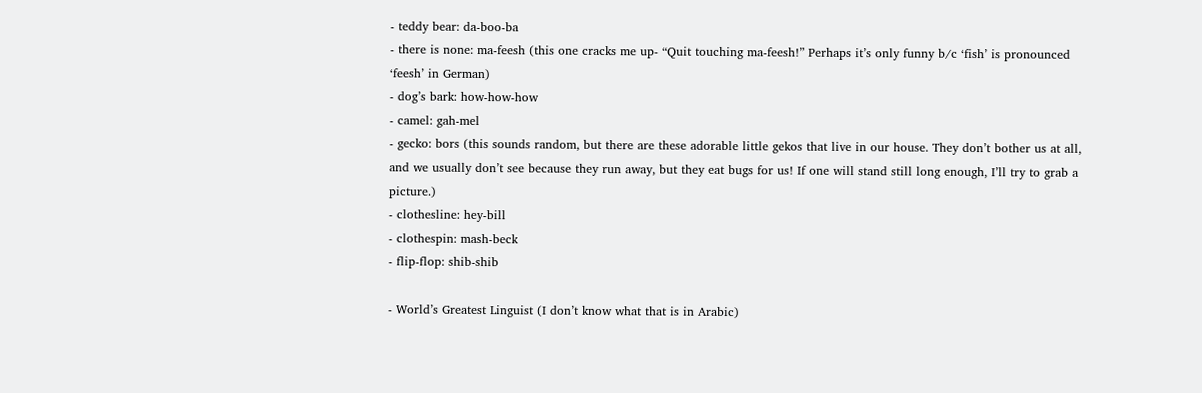- teddy bear: da-boo-ba
- there is none: ma-feesh (this one cracks me up- “Quit touching ma-feesh!” Perhaps it’s only funny b/c ‘fish’ is pronounced ‘feesh’ in German)
- dog’s bark: how-how-how
- camel: gah-mel
- gecko: bors (this sounds random, but there are these adorable little gekos that live in our house. They don’t bother us at all, and we usually don’t see because they run away, but they eat bugs for us! If one will stand still long enough, I’ll try to grab a picture.)
- clothesline: hey-bill
- clothespin: mash-beck
- flip-flop: shib-shib

- World’s Greatest Linguist (I don’t know what that is in Arabic)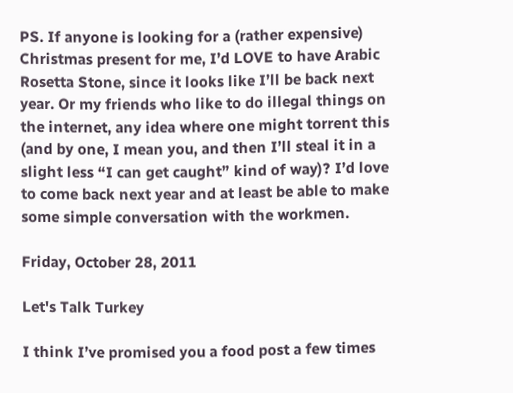PS. If anyone is looking for a (rather expensive) Christmas present for me, I’d LOVE to have Arabic Rosetta Stone, since it looks like I’ll be back next year. Or my friends who like to do illegal things on the internet, any idea where one might torrent this (and by one, I mean you, and then I’ll steal it in a slight less “I can get caught” kind of way)? I’d love to come back next year and at least be able to make some simple conversation with the workmen.

Friday, October 28, 2011

Let's Talk Turkey

I think I’ve promised you a food post a few times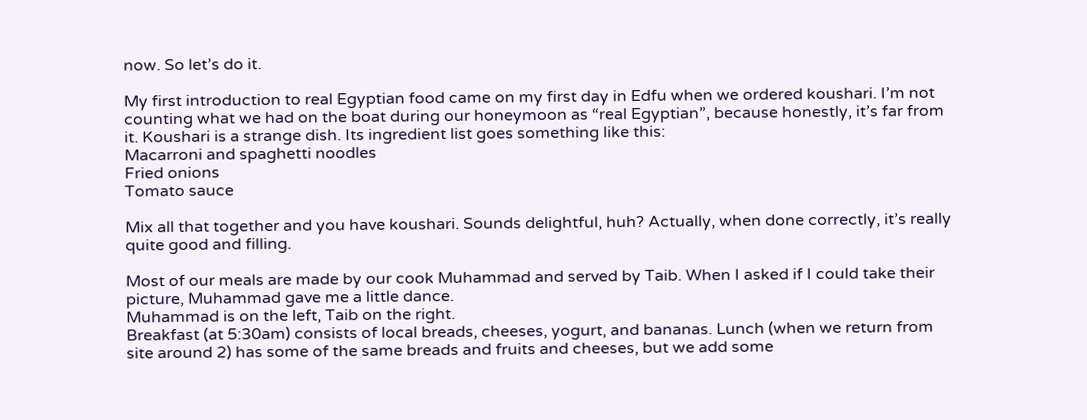now. So let’s do it.

My first introduction to real Egyptian food came on my first day in Edfu when we ordered koushari. I’m not counting what we had on the boat during our honeymoon as “real Egyptian”, because honestly, it’s far from it. Koushari is a strange dish. Its ingredient list goes something like this:
Macarroni and spaghetti noodles
Fried onions
Tomato sauce

Mix all that together and you have koushari. Sounds delightful, huh? Actually, when done correctly, it’s really quite good and filling.

Most of our meals are made by our cook Muhammad and served by Taib. When I asked if I could take their picture, Muhammad gave me a little dance.
Muhammad is on the left, Taib on the right.
Breakfast (at 5:30am) consists of local breads, cheeses, yogurt, and bananas. Lunch (when we return from site around 2) has some of the same breads and fruits and cheeses, but we add some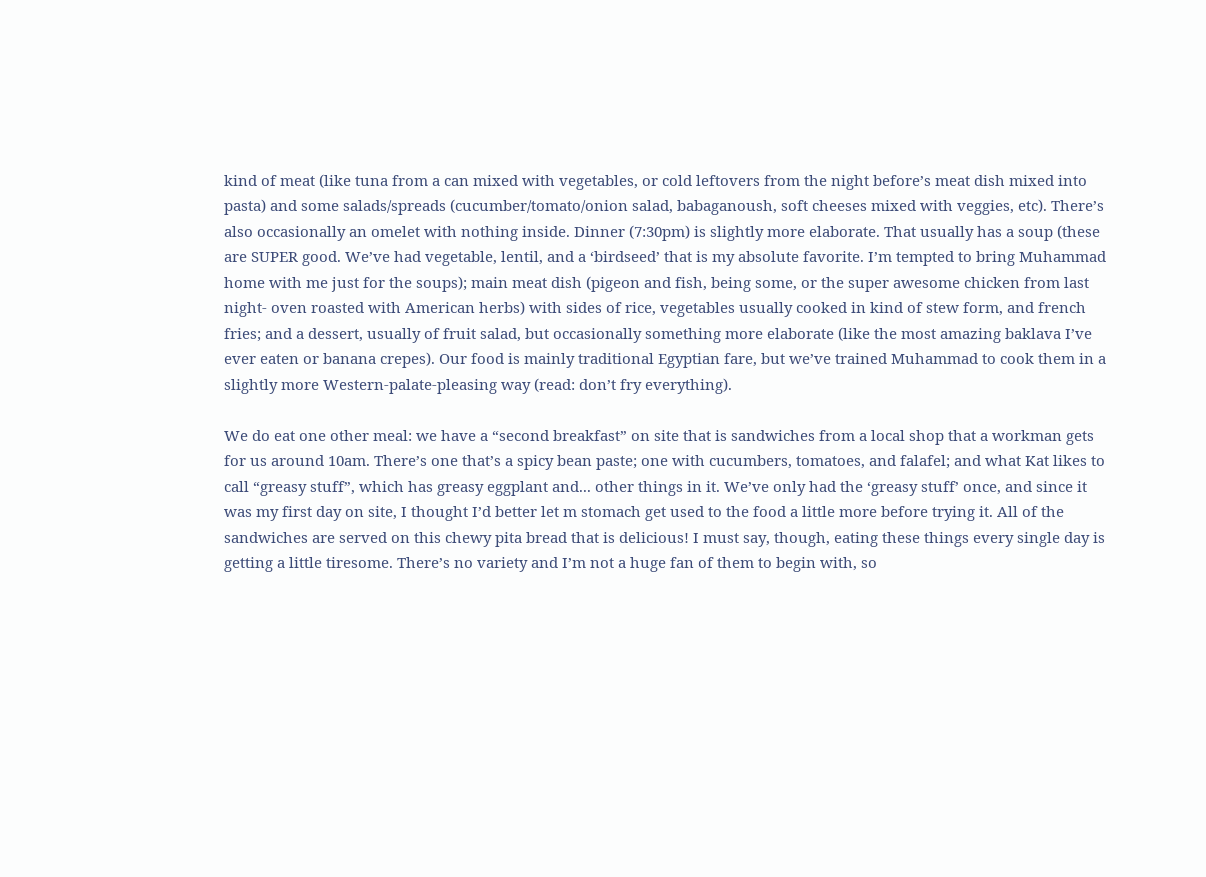kind of meat (like tuna from a can mixed with vegetables, or cold leftovers from the night before’s meat dish mixed into pasta) and some salads/spreads (cucumber/tomato/onion salad, babaganoush, soft cheeses mixed with veggies, etc). There’s also occasionally an omelet with nothing inside. Dinner (7:30pm) is slightly more elaborate. That usually has a soup (these are SUPER good. We’ve had vegetable, lentil, and a ‘birdseed’ that is my absolute favorite. I’m tempted to bring Muhammad home with me just for the soups); main meat dish (pigeon and fish, being some, or the super awesome chicken from last night- oven roasted with American herbs) with sides of rice, vegetables usually cooked in kind of stew form, and french fries; and a dessert, usually of fruit salad, but occasionally something more elaborate (like the most amazing baklava I’ve ever eaten or banana crepes). Our food is mainly traditional Egyptian fare, but we’ve trained Muhammad to cook them in a slightly more Western-palate-pleasing way (read: don’t fry everything).

We do eat one other meal: we have a “second breakfast” on site that is sandwiches from a local shop that a workman gets for us around 10am. There’s one that’s a spicy bean paste; one with cucumbers, tomatoes, and falafel; and what Kat likes to call “greasy stuff”, which has greasy eggplant and... other things in it. We’ve only had the ‘greasy stuff’ once, and since it was my first day on site, I thought I’d better let m stomach get used to the food a little more before trying it. All of the sandwiches are served on this chewy pita bread that is delicious! I must say, though, eating these things every single day is getting a little tiresome. There’s no variety and I’m not a huge fan of them to begin with, so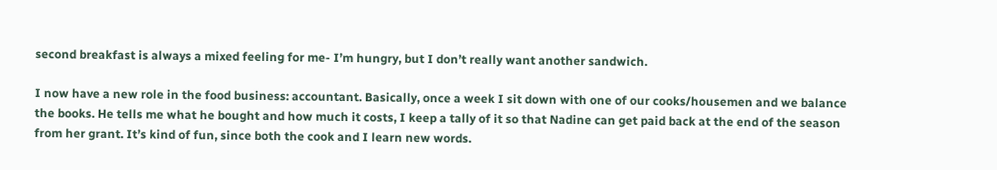second breakfast is always a mixed feeling for me- I’m hungry, but I don’t really want another sandwich.

I now have a new role in the food business: accountant. Basically, once a week I sit down with one of our cooks/housemen and we balance the books. He tells me what he bought and how much it costs, I keep a tally of it so that Nadine can get paid back at the end of the season from her grant. It’s kind of fun, since both the cook and I learn new words.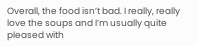Overall, the food isn’t bad. I really, really love the soups and I’m usually quite pleased with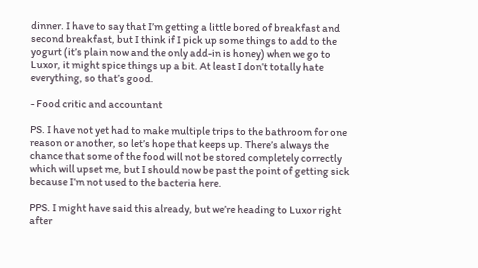dinner. I have to say that I’m getting a little bored of breakfast and second breakfast, but I think if I pick up some things to add to the yogurt (it’s plain now and the only add-in is honey) when we go to Luxor, it might spice things up a bit. At least I don’t totally hate everything, so that’s good.

- Food critic and accountant

PS. I have not yet had to make multiple trips to the bathroom for one reason or another, so let’s hope that keeps up. There’s always the chance that some of the food will not be stored completely correctly which will upset me, but I should now be past the point of getting sick because I’m not used to the bacteria here.

PPS. I might have said this already, but we’re heading to Luxor right after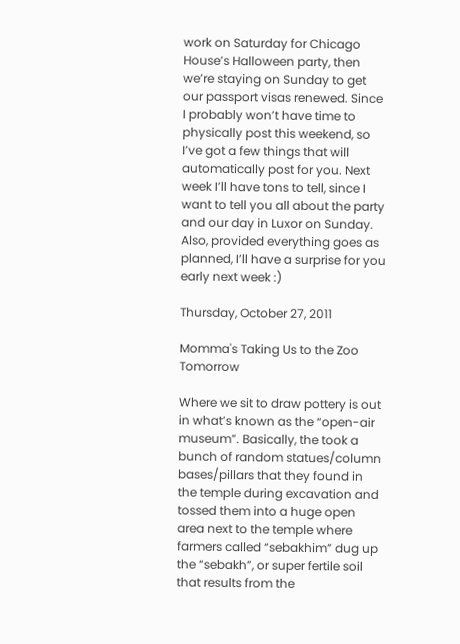work on Saturday for Chicago House’s Halloween party, then we’re staying on Sunday to get our passport visas renewed. Since I probably won’t have time to physically post this weekend, so I’ve got a few things that will automatically post for you. Next week I’ll have tons to tell, since I want to tell you all about the party and our day in Luxor on Sunday. Also, provided everything goes as planned, I’ll have a surprise for you early next week :)

Thursday, October 27, 2011

Momma's Taking Us to the Zoo Tomorrow

Where we sit to draw pottery is out in what’s known as the “open-air museum”. Basically, the took a bunch of random statues/column bases/pillars that they found in the temple during excavation and tossed them into a huge open area next to the temple where farmers called “sebakhim” dug up the “sebakh”, or super fertile soil that results from the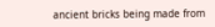ancient bricks being made from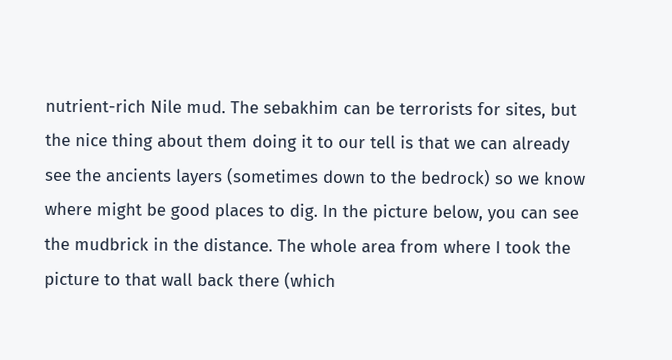nutrient-rich Nile mud. The sebakhim can be terrorists for sites, but the nice thing about them doing it to our tell is that we can already see the ancients layers (sometimes down to the bedrock) so we know where might be good places to dig. In the picture below, you can see the mudbrick in the distance. The whole area from where I took the picture to that wall back there (which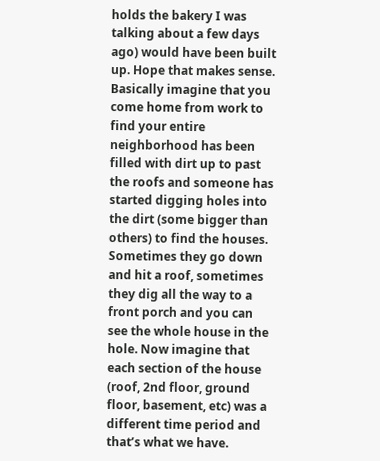holds the bakery I was talking about a few days ago) would have been built up. Hope that makes sense. Basically imagine that you come home from work to find your entire neighborhood has been filled with dirt up to past the roofs and someone has started digging holes into the dirt (some bigger than others) to find the houses. Sometimes they go down and hit a roof, sometimes they dig all the way to a front porch and you can see the whole house in the hole. Now imagine that each section of the house (roof, 2nd floor, ground floor, basement, etc) was a different time period and that’s what we have.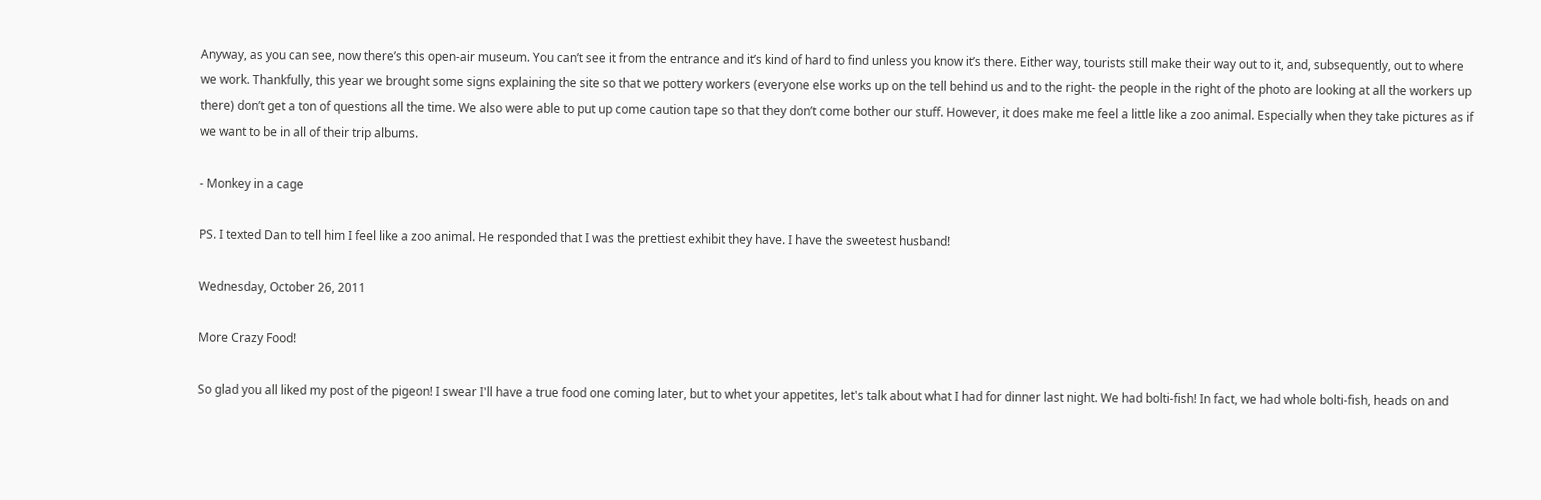Anyway, as you can see, now there’s this open-air museum. You can’t see it from the entrance and it’s kind of hard to find unless you know it’s there. Either way, tourists still make their way out to it, and, subsequently, out to where we work. Thankfully, this year we brought some signs explaining the site so that we pottery workers (everyone else works up on the tell behind us and to the right- the people in the right of the photo are looking at all the workers up there) don’t get a ton of questions all the time. We also were able to put up come caution tape so that they don’t come bother our stuff. However, it does make me feel a little like a zoo animal. Especially when they take pictures as if we want to be in all of their trip albums.

- Monkey in a cage

PS. I texted Dan to tell him I feel like a zoo animal. He responded that I was the prettiest exhibit they have. I have the sweetest husband!

Wednesday, October 26, 2011

More Crazy Food!

So glad you all liked my post of the pigeon! I swear I'll have a true food one coming later, but to whet your appetites, let's talk about what I had for dinner last night. We had bolti-fish! In fact, we had whole bolti-fish, heads on and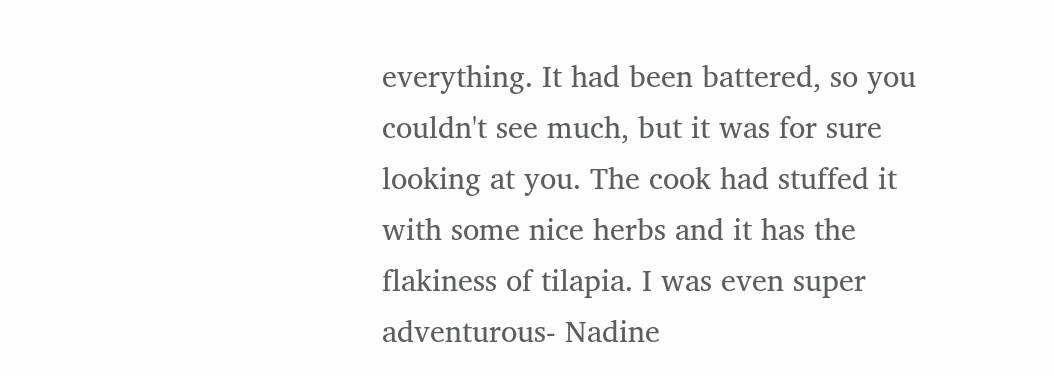everything. It had been battered, so you couldn't see much, but it was for sure looking at you. The cook had stuffed it with some nice herbs and it has the flakiness of tilapia. I was even super adventurous- Nadine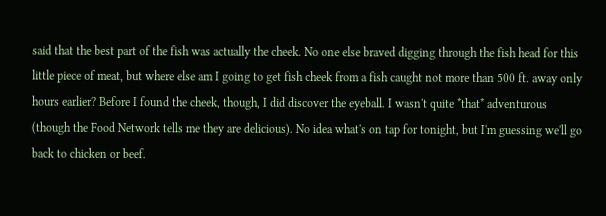said that the best part of the fish was actually the cheek. No one else braved digging through the fish head for this little piece of meat, but where else am I going to get fish cheek from a fish caught not more than 500 ft. away only hours earlier? Before I found the cheek, though, I did discover the eyeball. I wasn't quite *that* adventurous (though the Food Network tells me they are delicious). No idea what's on tap for tonight, but I'm guessing we'll go back to chicken or beef.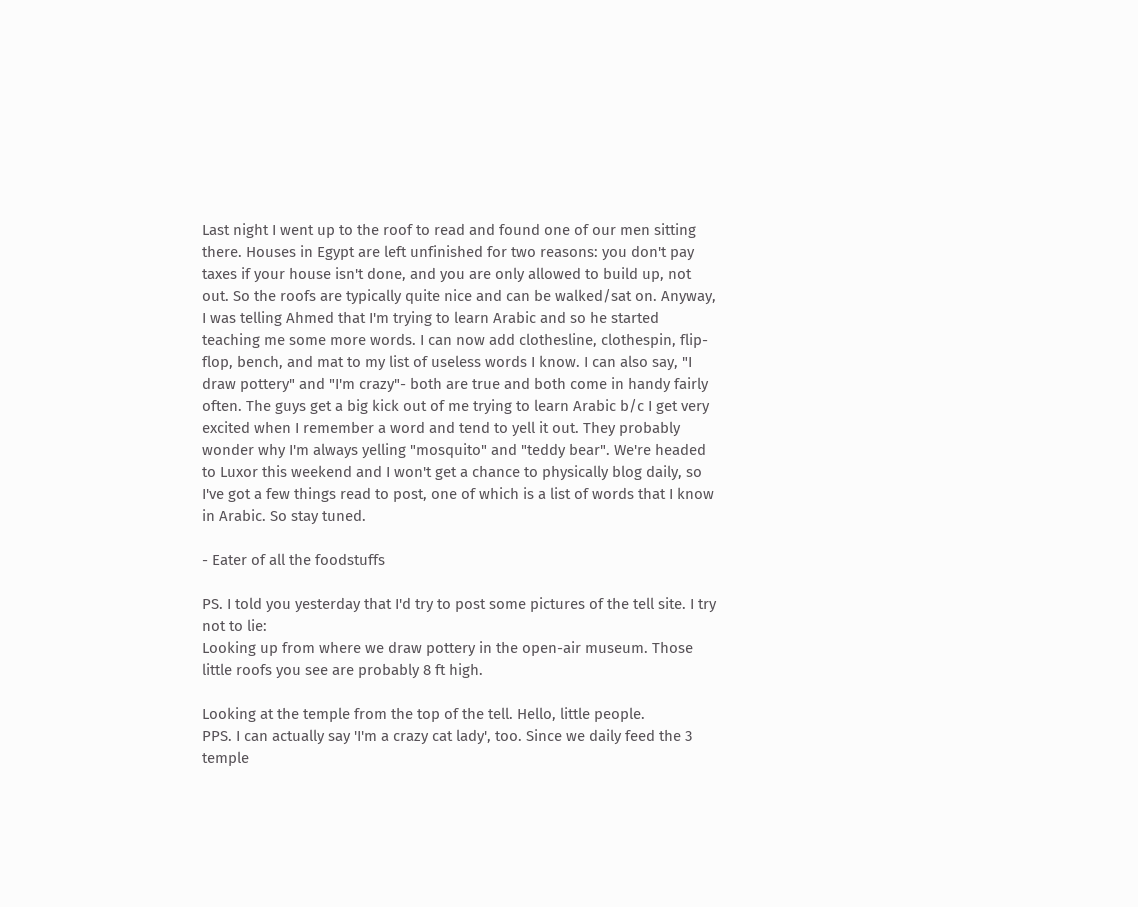Last night I went up to the roof to read and found one of our men sitting there. Houses in Egypt are left unfinished for two reasons: you don't pay taxes if your house isn't done, and you are only allowed to build up, not out. So the roofs are typically quite nice and can be walked/sat on. Anyway, I was telling Ahmed that I'm trying to learn Arabic and so he started teaching me some more words. I can now add clothesline, clothespin, flip-flop, bench, and mat to my list of useless words I know. I can also say, "I draw pottery" and "I'm crazy"- both are true and both come in handy fairly often. The guys get a big kick out of me trying to learn Arabic b/c I get very excited when I remember a word and tend to yell it out. They probably wonder why I'm always yelling "mosquito" and "teddy bear". We're headed to Luxor this weekend and I won't get a chance to physically blog daily, so I've got a few things read to post, one of which is a list of words that I know in Arabic. So stay tuned.

- Eater of all the foodstuffs

PS. I told you yesterday that I'd try to post some pictures of the tell site. I try not to lie:
Looking up from where we draw pottery in the open-air museum. Those little roofs you see are probably 8 ft high.

Looking at the temple from the top of the tell. Hello, little people.
PPS. I can actually say 'I'm a crazy cat lady', too. Since we daily feed the 3 temple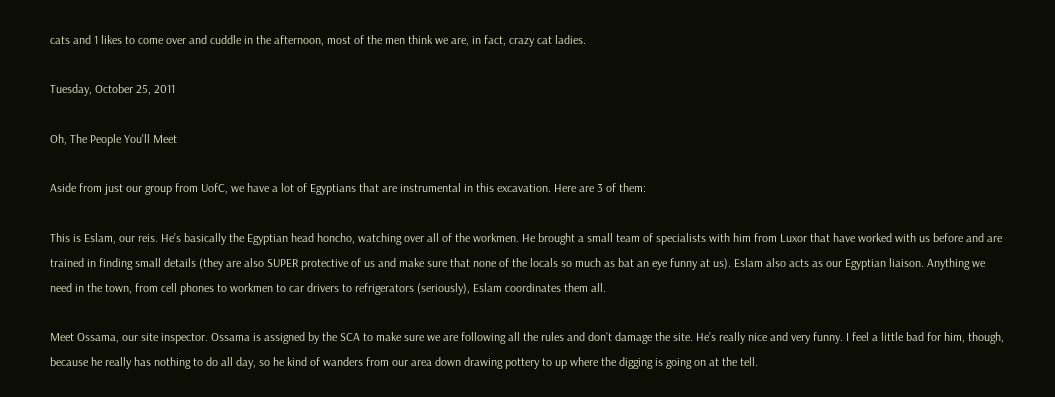cats and 1 likes to come over and cuddle in the afternoon, most of the men think we are, in fact, crazy cat ladies.

Tuesday, October 25, 2011

Oh, The People You'll Meet

Aside from just our group from UofC, we have a lot of Egyptians that are instrumental in this excavation. Here are 3 of them:

This is Eslam, our reis. He’s basically the Egyptian head honcho, watching over all of the workmen. He brought a small team of specialists with him from Luxor that have worked with us before and are trained in finding small details (they are also SUPER protective of us and make sure that none of the locals so much as bat an eye funny at us). Eslam also acts as our Egyptian liaison. Anything we need in the town, from cell phones to workmen to car drivers to refrigerators (seriously), Eslam coordinates them all.

Meet Ossama, our site inspector. Ossama is assigned by the SCA to make sure we are following all the rules and don’t damage the site. He’s really nice and very funny. I feel a little bad for him, though, because he really has nothing to do all day, so he kind of wanders from our area down drawing pottery to up where the digging is going on at the tell.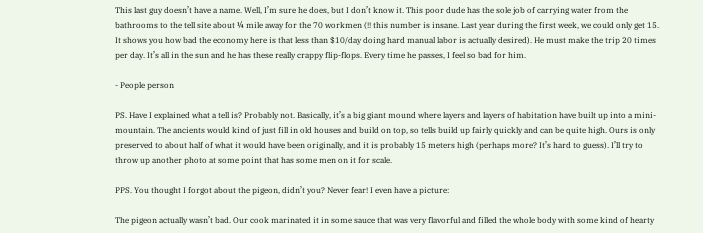This last guy doesn’t have a name. Well, I’m sure he does, but I don’t know it. This poor dude has the sole job of carrying water from the bathrooms to the tell site about ¼ mile away for the 70 workmen (!! this number is insane. Last year during the first week, we could only get 15. It shows you how bad the economy here is that less than $10/day doing hard manual labor is actually desired). He must make the trip 20 times per day. It’s all in the sun and he has these really crappy flip-flops. Every time he passes, I feel so bad for him.

- People person

PS. Have I explained what a tell is? Probably not. Basically, it’s a big giant mound where layers and layers of habitation have built up into a mini-mountain. The ancients would kind of just fill in old houses and build on top, so tells build up fairly quickly and can be quite high. Ours is only preserved to about half of what it would have been originally, and it is probably 15 meters high (perhaps more? It’s hard to guess). I’ll try to throw up another photo at some point that has some men on it for scale.

PPS. You thought I forgot about the pigeon, didn’t you? Never fear! I even have a picture:

The pigeon actually wasn’t bad. Our cook marinated it in some sauce that was very flavorful and filled the whole body with some kind of hearty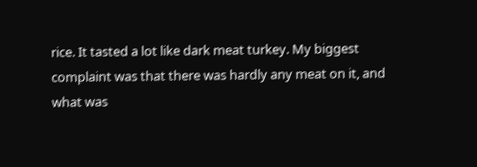rice. It tasted a lot like dark meat turkey. My biggest complaint was that there was hardly any meat on it, and what was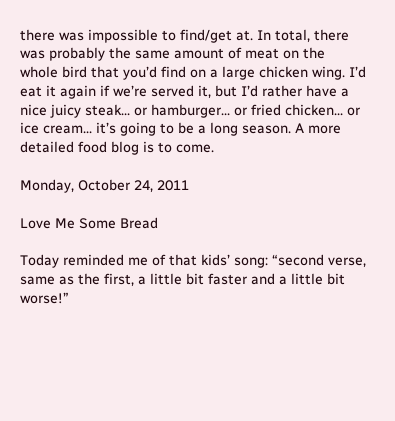there was impossible to find/get at. In total, there was probably the same amount of meat on the whole bird that you’d find on a large chicken wing. I’d eat it again if we’re served it, but I’d rather have a nice juicy steak... or hamburger... or fried chicken... or ice cream... it’s going to be a long season. A more detailed food blog is to come.

Monday, October 24, 2011

Love Me Some Bread

Today reminded me of that kids’ song: “second verse, same as the first, a little bit faster and a little bit worse!”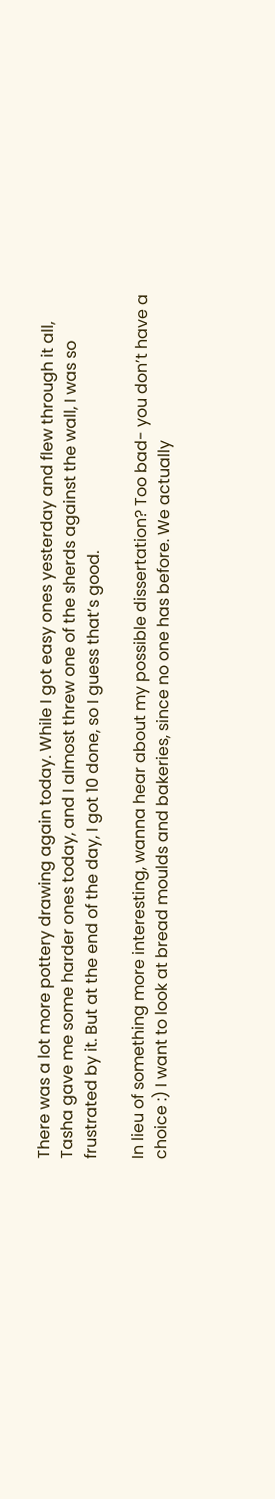There was a lot more pottery drawing again today. While I got easy ones yesterday and flew through it all, Tasha gave me some harder ones today, and I almost threw one of the sherds against the wall, I was so frustrated by it. But at the end of the day, I got 10 done, so I guess that’s good.

In lieu of something more interesting, wanna hear about my possible dissertation? Too bad- you don’t have a choice :) I want to look at bread moulds and bakeries, since no one has before. We actually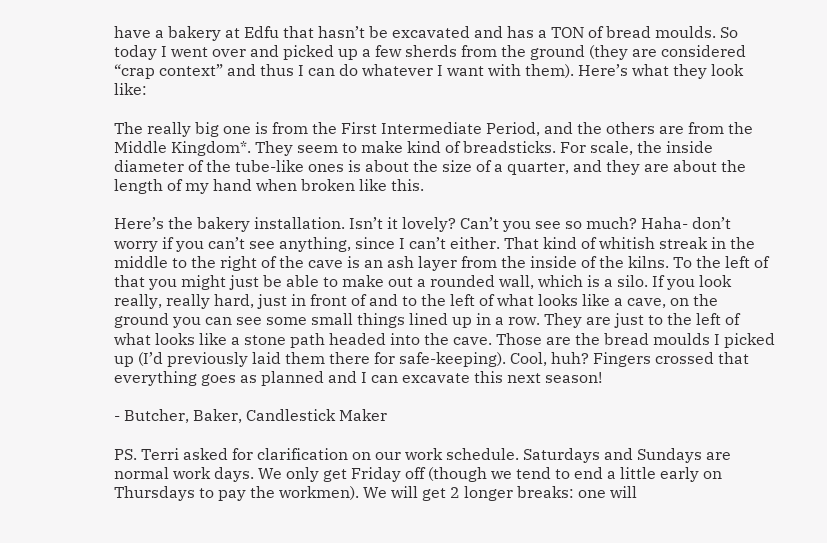have a bakery at Edfu that hasn’t be excavated and has a TON of bread moulds. So today I went over and picked up a few sherds from the ground (they are considered “crap context” and thus I can do whatever I want with them). Here’s what they look like:

The really big one is from the First Intermediate Period, and the others are from the Middle Kingdom*. They seem to make kind of breadsticks. For scale, the inside diameter of the tube-like ones is about the size of a quarter, and they are about the length of my hand when broken like this.

Here’s the bakery installation. Isn’t it lovely? Can’t you see so much? Haha- don’t worry if you can’t see anything, since I can’t either. That kind of whitish streak in the middle to the right of the cave is an ash layer from the inside of the kilns. To the left of that you might just be able to make out a rounded wall, which is a silo. If you look really, really hard, just in front of and to the left of what looks like a cave, on the ground you can see some small things lined up in a row. They are just to the left of what looks like a stone path headed into the cave. Those are the bread moulds I picked up (I’d previously laid them there for safe-keeping). Cool, huh? Fingers crossed that everything goes as planned and I can excavate this next season!

- Butcher, Baker, Candlestick Maker

PS. Terri asked for clarification on our work schedule. Saturdays and Sundays are normal work days. We only get Friday off (though we tend to end a little early on Thursdays to pay the workmen). We will get 2 longer breaks: one will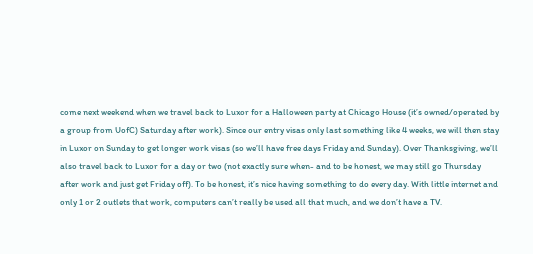come next weekend when we travel back to Luxor for a Halloween party at Chicago House (it’s owned/operated by a group from UofC) Saturday after work). Since our entry visas only last something like 4 weeks, we will then stay in Luxor on Sunday to get longer work visas (so we’ll have free days Friday and Sunday). Over Thanksgiving, we’ll also travel back to Luxor for a day or two (not exactly sure when- and to be honest, we may still go Thursday after work and just get Friday off). To be honest, it’s nice having something to do every day. With little internet and only 1 or 2 outlets that work, computers can’t really be used all that much, and we don’t have a TV.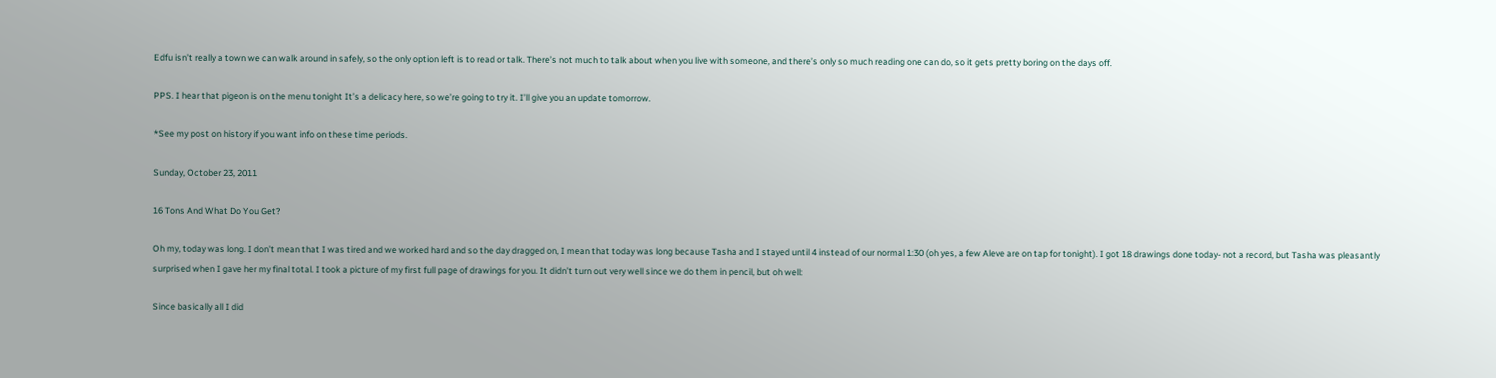Edfu isn’t really a town we can walk around in safely, so the only option left is to read or talk. There’s not much to talk about when you live with someone, and there’s only so much reading one can do, so it gets pretty boring on the days off.

PPS. I hear that pigeon is on the menu tonight It’s a delicacy here, so we’re going to try it. I’ll give you an update tomorrow.

*See my post on history if you want info on these time periods.

Sunday, October 23, 2011

16 Tons And What Do You Get?

Oh my, today was long. I don’t mean that I was tired and we worked hard and so the day dragged on, I mean that today was long because Tasha and I stayed until 4 instead of our normal 1:30 (oh yes, a few Aleve are on tap for tonight). I got 18 drawings done today- not a record, but Tasha was pleasantly surprised when I gave her my final total. I took a picture of my first full page of drawings for you. It didn’t turn out very well since we do them in pencil, but oh well:

Since basically all I did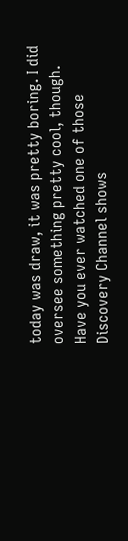today was draw, it was pretty boring. I did oversee something pretty cool, though. Have you ever watched one of those Discovery Channel shows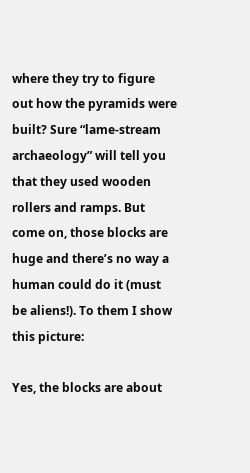where they try to figure out how the pyramids were built? Sure “lame-stream archaeology” will tell you that they used wooden rollers and ramps. But come on, those blocks are huge and there’s no way a human could do it (must be aliens!). To them I show this picture:

Yes, the blocks are about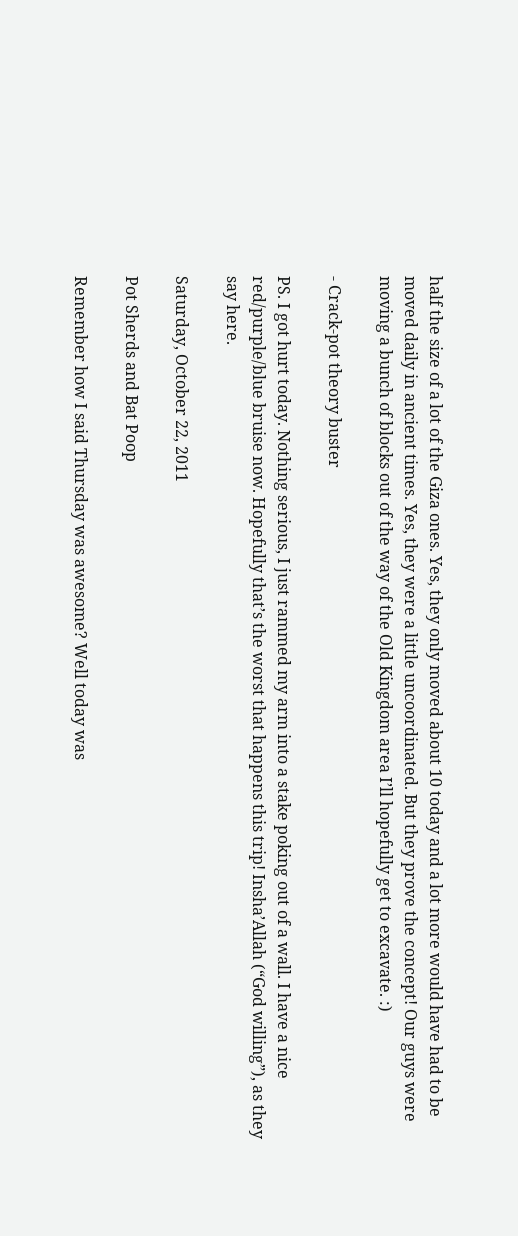half the size of a lot of the Giza ones. Yes, they only moved about 10 today and a lot more would have had to be moved daily in ancient times. Yes, they were a little uncoordinated. But they prove the concept! Our guys were moving a bunch of blocks out of the way of the Old Kingdom area I’ll hopefully get to excavate. :)

- Crack-pot theory buster

PS. I got hurt today. Nothing serious, I just rammed my arm into a stake poking out of a wall. I have a nice red/purple/blue bruise now. Hopefully that’s the worst that happens this trip! Insha’Allah (“God willing”), as they say here.

Saturday, October 22, 2011

Pot Sherds and Bat Poop

Remember how I said Thursday was awesome? Well today was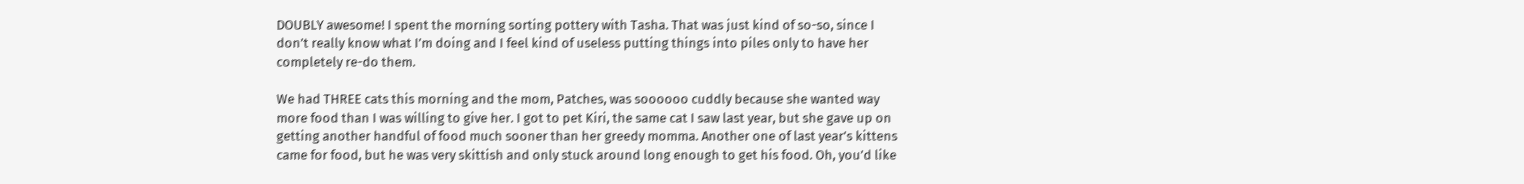DOUBLY awesome! I spent the morning sorting pottery with Tasha. That was just kind of so-so, since I don’t really know what I’m doing and I feel kind of useless putting things into piles only to have her completely re-do them.

We had THREE cats this morning and the mom, Patches, was soooooo cuddly because she wanted way more food than I was willing to give her. I got to pet Kiri, the same cat I saw last year, but she gave up on getting another handful of food much sooner than her greedy momma. Another one of last year’s kittens came for food, but he was very skittish and only stuck around long enough to get his food. Oh, you’d like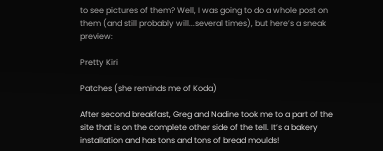to see pictures of them? Well, I was going to do a whole post on them (and still probably will...several times), but here’s a sneak preview:

Pretty Kiri

Patches (she reminds me of Koda)

After second breakfast, Greg and Nadine took me to a part of the site that is on the complete other side of the tell. It’s a bakery installation and has tons and tons of bread moulds!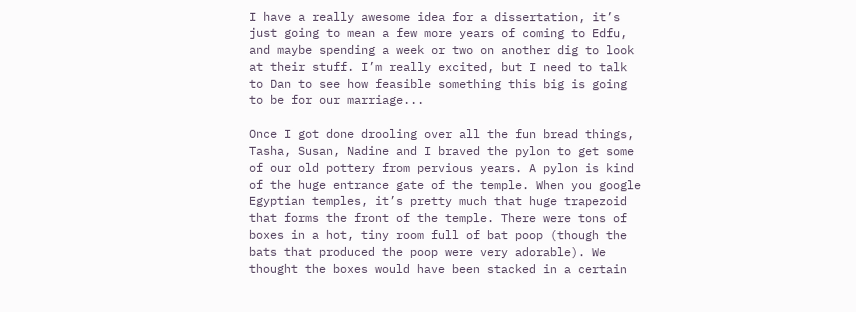I have a really awesome idea for a dissertation, it’s just going to mean a few more years of coming to Edfu, and maybe spending a week or two on another dig to look at their stuff. I’m really excited, but I need to talk to Dan to see how feasible something this big is going to be for our marriage...

Once I got done drooling over all the fun bread things, Tasha, Susan, Nadine and I braved the pylon to get some of our old pottery from pervious years. A pylon is kind of the huge entrance gate of the temple. When you google Egyptian temples, it’s pretty much that huge trapezoid that forms the front of the temple. There were tons of boxes in a hot, tiny room full of bat poop (though the bats that produced the poop were very adorable). We thought the boxes would have been stacked in a certain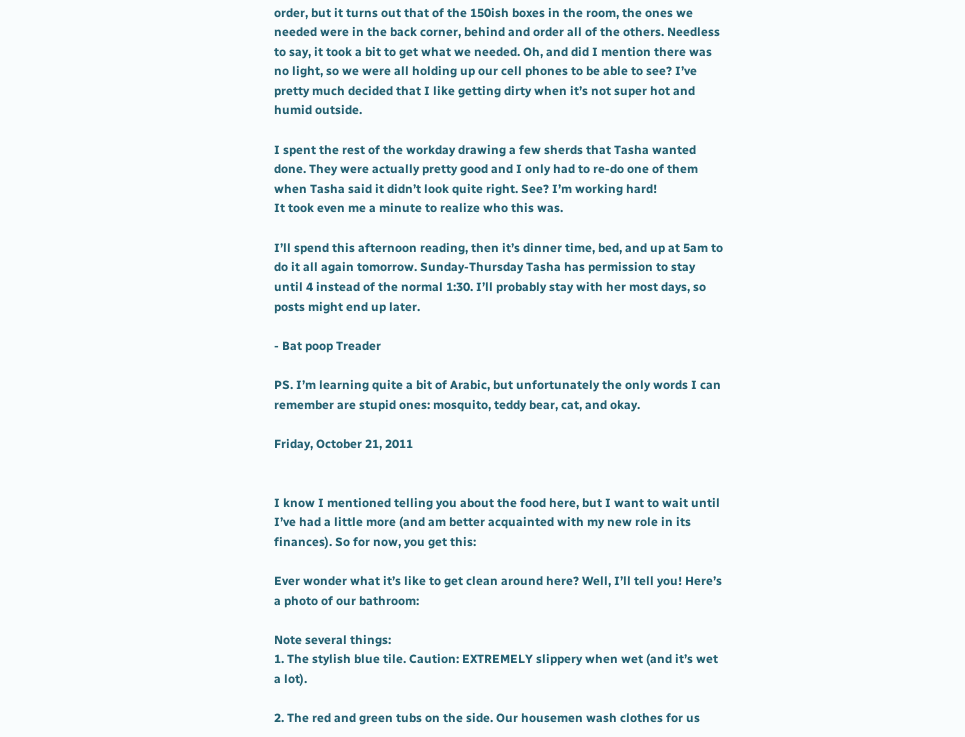order, but it turns out that of the 150ish boxes in the room, the ones we needed were in the back corner, behind and order all of the others. Needless to say, it took a bit to get what we needed. Oh, and did I mention there was no light, so we were all holding up our cell phones to be able to see? I’ve pretty much decided that I like getting dirty when it’s not super hot and humid outside.

I spent the rest of the workday drawing a few sherds that Tasha wanted done. They were actually pretty good and I only had to re-do one of them when Tasha said it didn’t look quite right. See? I’m working hard!
It took even me a minute to realize who this was.

I’ll spend this afternoon reading, then it’s dinner time, bed, and up at 5am to do it all again tomorrow. Sunday-Thursday Tasha has permission to stay until 4 instead of the normal 1:30. I’ll probably stay with her most days, so posts might end up later.

- Bat poop Treader

PS. I’m learning quite a bit of Arabic, but unfortunately the only words I can remember are stupid ones: mosquito, teddy bear, cat, and okay.

Friday, October 21, 2011


I know I mentioned telling you about the food here, but I want to wait until I’ve had a little more (and am better acquainted with my new role in its finances). So for now, you get this:

Ever wonder what it’s like to get clean around here? Well, I’ll tell you! Here’s a photo of our bathroom:

Note several things:
1. The stylish blue tile. Caution: EXTREMELY slippery when wet (and it’s wet a lot).

2. The red and green tubs on the side. Our housemen wash clothes for us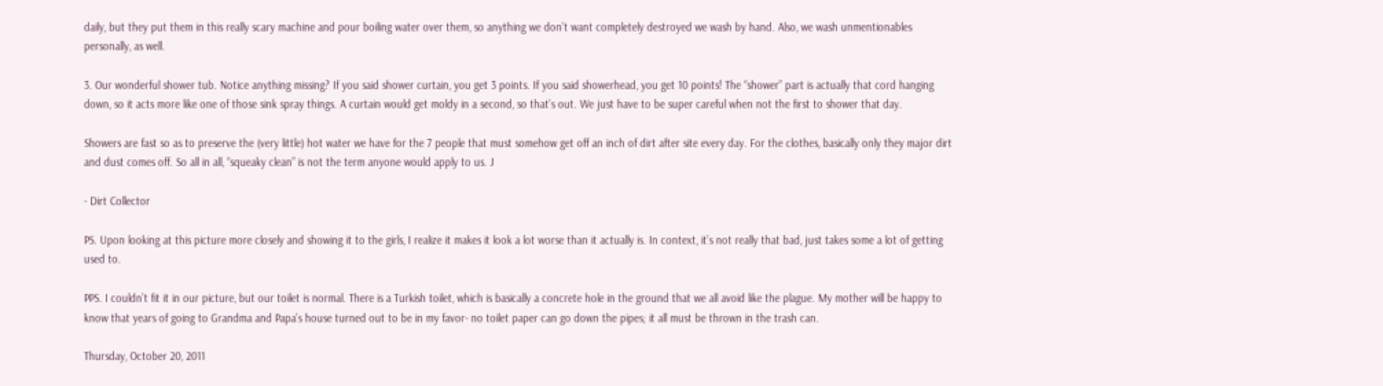daily, but they put them in this really scary machine and pour boiling water over them, so anything we don’t want completely destroyed we wash by hand. Also, we wash unmentionables personally, as well.

3. Our wonderful shower tub. Notice anything missing? If you said shower curtain, you get 3 points. If you said showerhead, you get 10 points! The “shower” part is actually that cord hanging down, so it acts more like one of those sink spray things. A curtain would get moldy in a second, so that’s out. We just have to be super careful when not the first to shower that day.

Showers are fast so as to preserve the (very little) hot water we have for the 7 people that must somehow get off an inch of dirt after site every day. For the clothes, basically only they major dirt and dust comes off. So all in all, “squeaky clean” is not the term anyone would apply to us. J

- Dirt Collector

PS. Upon looking at this picture more closely and showing it to the girls, I realize it makes it look a lot worse than it actually is. In context, it’s not really that bad, just takes some a lot of getting used to.

PPS. I couldn’t fit it in our picture, but our toilet is normal. There is a Turkish toilet, which is basically a concrete hole in the ground that we all avoid like the plague. My mother will be happy to know that years of going to Grandma and Papa’s house turned out to be in my favor- no toilet paper can go down the pipes; it all must be thrown in the trash can.

Thursday, October 20, 2011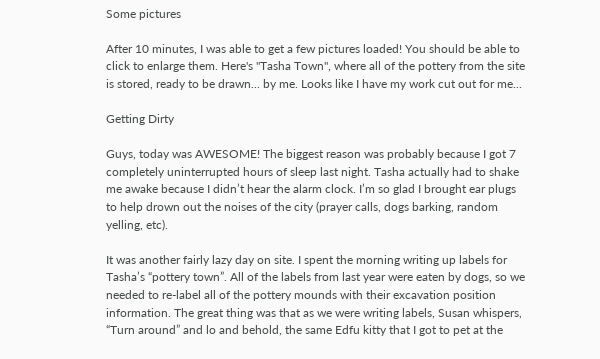Some pictures

After 10 minutes, I was able to get a few pictures loaded! You should be able to click to enlarge them. Here's "Tasha Town", where all of the pottery from the site is stored, ready to be drawn... by me. Looks like I have my work cut out for me...

Getting Dirty

Guys, today was AWESOME! The biggest reason was probably because I got 7 completely uninterrupted hours of sleep last night. Tasha actually had to shake me awake because I didn’t hear the alarm clock. I’m so glad I brought ear plugs to help drown out the noises of the city (prayer calls, dogs barking, random yelling, etc).

It was another fairly lazy day on site. I spent the morning writing up labels for Tasha’s “pottery town”. All of the labels from last year were eaten by dogs, so we needed to re-label all of the pottery mounds with their excavation position information. The great thing was that as we were writing labels, Susan whispers, “Turn around” and lo and behold, the same Edfu kitty that I got to pet at the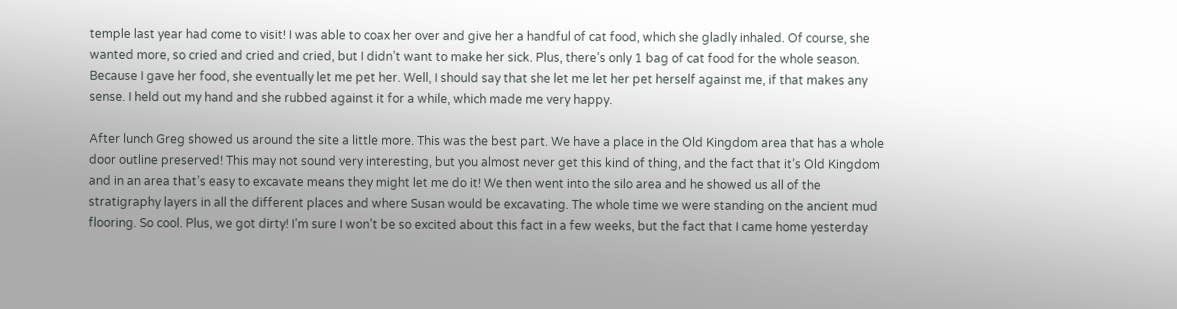temple last year had come to visit! I was able to coax her over and give her a handful of cat food, which she gladly inhaled. Of course, she wanted more, so cried and cried and cried, but I didn’t want to make her sick. Plus, there’s only 1 bag of cat food for the whole season. Because I gave her food, she eventually let me pet her. Well, I should say that she let me let her pet herself against me, if that makes any sense. I held out my hand and she rubbed against it for a while, which made me very happy.

After lunch Greg showed us around the site a little more. This was the best part. We have a place in the Old Kingdom area that has a whole door outline preserved! This may not sound very interesting, but you almost never get this kind of thing, and the fact that it’s Old Kingdom and in an area that’s easy to excavate means they might let me do it! We then went into the silo area and he showed us all of the stratigraphy layers in all the different places and where Susan would be excavating. The whole time we were standing on the ancient mud flooring. So cool. Plus, we got dirty! I’m sure I won’t be so excited about this fact in a few weeks, but the fact that I came home yesterday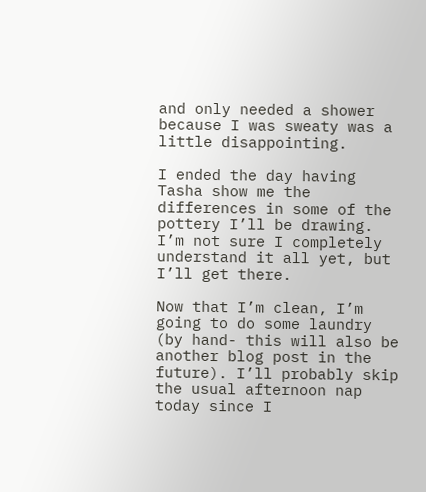and only needed a shower because I was sweaty was a little disappointing.

I ended the day having Tasha show me the differences in some of the pottery I’ll be drawing. I’m not sure I completely understand it all yet, but I’ll get there.

Now that I’m clean, I’m going to do some laundry (by hand- this will also be another blog post in the future). I’ll probably skip the usual afternoon nap today since I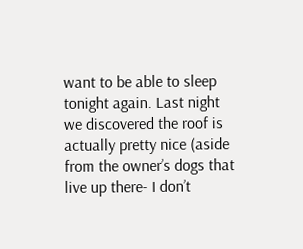want to be able to sleep tonight again. Last night we discovered the roof is actually pretty nice (aside from the owner’s dogs that live up there- I don’t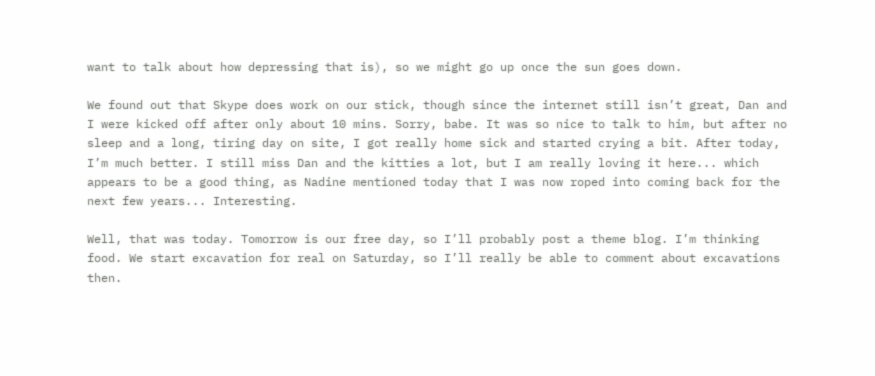want to talk about how depressing that is), so we might go up once the sun goes down.

We found out that Skype does work on our stick, though since the internet still isn’t great, Dan and I were kicked off after only about 10 mins. Sorry, babe. It was so nice to talk to him, but after no sleep and a long, tiring day on site, I got really home sick and started crying a bit. After today, I’m much better. I still miss Dan and the kitties a lot, but I am really loving it here... which appears to be a good thing, as Nadine mentioned today that I was now roped into coming back for the next few years... Interesting.

Well, that was today. Tomorrow is our free day, so I’ll probably post a theme blog. I’m thinking food. We start excavation for real on Saturday, so I’ll really be able to comment about excavations then.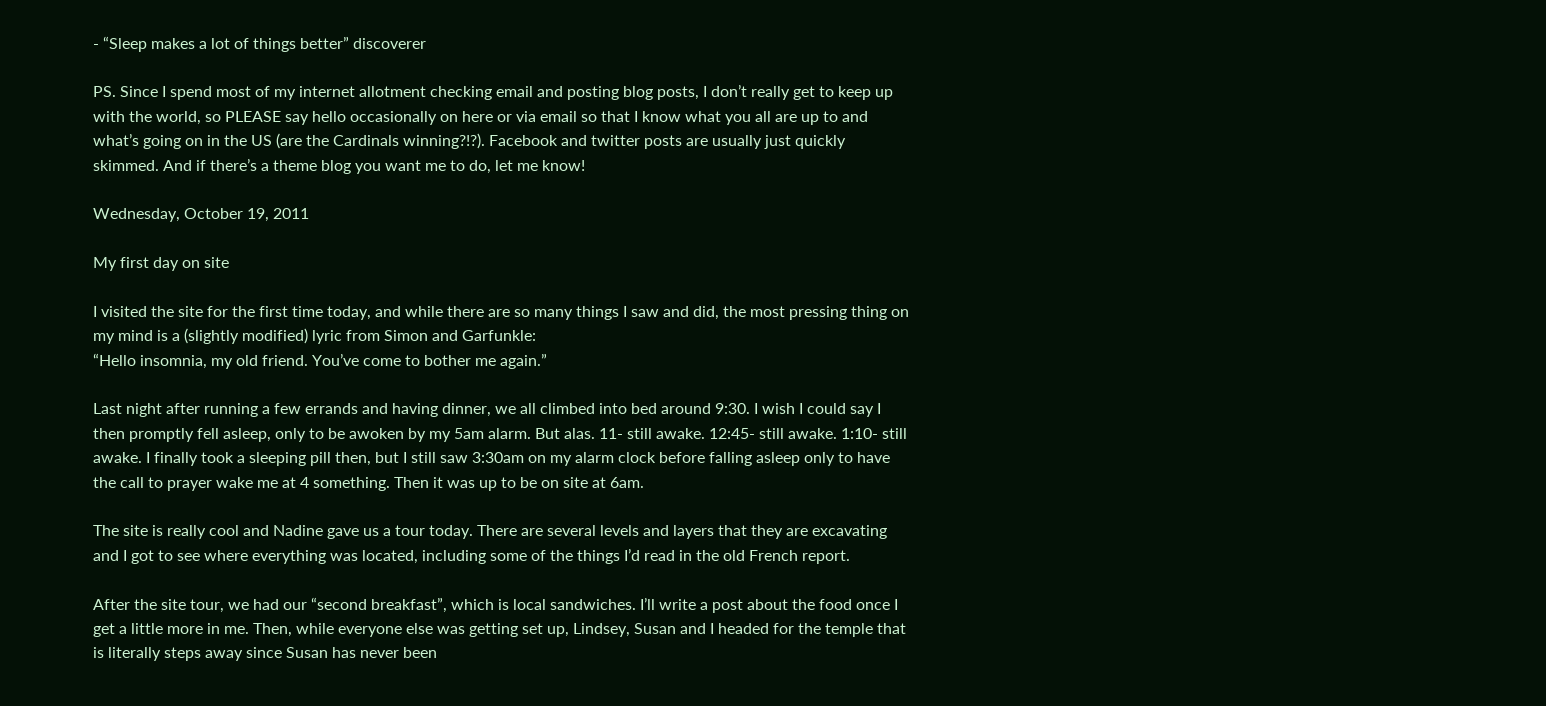- “Sleep makes a lot of things better” discoverer

PS. Since I spend most of my internet allotment checking email and posting blog posts, I don’t really get to keep up with the world, so PLEASE say hello occasionally on here or via email so that I know what you all are up to and what’s going on in the US (are the Cardinals winning?!?). Facebook and twitter posts are usually just quickly skimmed. And if there’s a theme blog you want me to do, let me know!

Wednesday, October 19, 2011

My first day on site

I visited the site for the first time today, and while there are so many things I saw and did, the most pressing thing on my mind is a (slightly modified) lyric from Simon and Garfunkle:
“Hello insomnia, my old friend. You’ve come to bother me again.”

Last night after running a few errands and having dinner, we all climbed into bed around 9:30. I wish I could say I then promptly fell asleep, only to be awoken by my 5am alarm. But alas. 11- still awake. 12:45- still awake. 1:10- still awake. I finally took a sleeping pill then, but I still saw 3:30am on my alarm clock before falling asleep only to have the call to prayer wake me at 4 something. Then it was up to be on site at 6am.

The site is really cool and Nadine gave us a tour today. There are several levels and layers that they are excavating and I got to see where everything was located, including some of the things I’d read in the old French report.

After the site tour, we had our “second breakfast”, which is local sandwiches. I’ll write a post about the food once I get a little more in me. Then, while everyone else was getting set up, Lindsey, Susan and I headed for the temple that is literally steps away since Susan has never been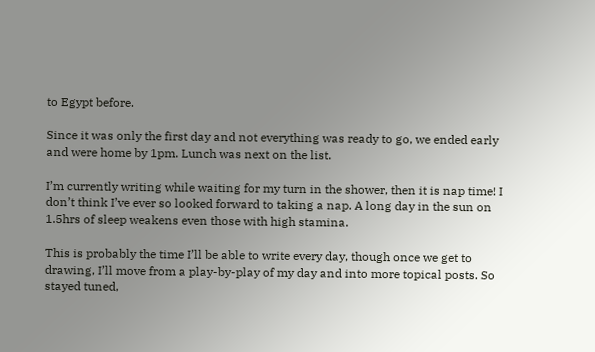to Egypt before.

Since it was only the first day and not everything was ready to go, we ended early and were home by 1pm. Lunch was next on the list.

I’m currently writing while waiting for my turn in the shower, then it is nap time! I don’t think I’ve ever so looked forward to taking a nap. A long day in the sun on 1.5hrs of sleep weakens even those with high stamina.

This is probably the time I’ll be able to write every day, though once we get to drawing, I’ll move from a play-by-play of my day and into more topical posts. So stayed tuned,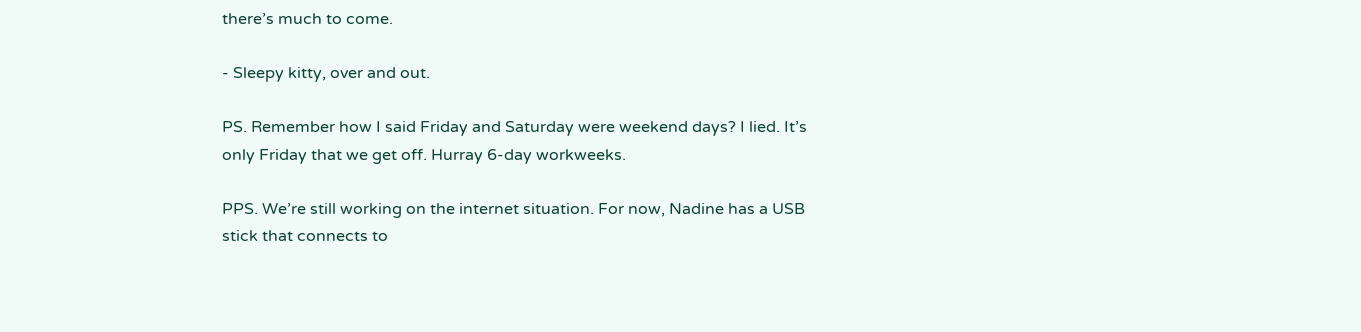there’s much to come.

- Sleepy kitty, over and out.

PS. Remember how I said Friday and Saturday were weekend days? I lied. It’s only Friday that we get off. Hurray 6-day workweeks.

PPS. We’re still working on the internet situation. For now, Nadine has a USB stick that connects to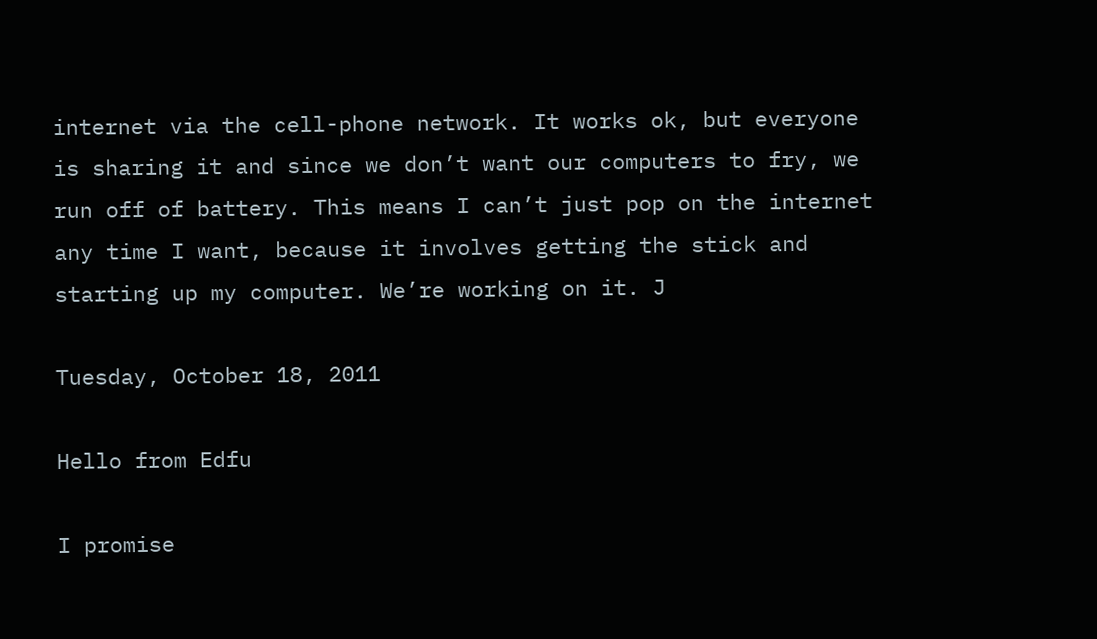internet via the cell-phone network. It works ok, but everyone is sharing it and since we don’t want our computers to fry, we run off of battery. This means I can’t just pop on the internet any time I want, because it involves getting the stick and starting up my computer. We’re working on it. J

Tuesday, October 18, 2011

Hello from Edfu

I promise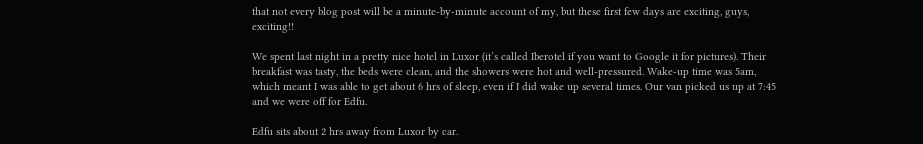that not every blog post will be a minute-by-minute account of my, but these first few days are exciting, guys, exciting!!

We spent last night in a pretty nice hotel in Luxor (it’s called Iberotel if you want to Google it for pictures). Their breakfast was tasty, the beds were clean, and the showers were hot and well-pressured. Wake-up time was 5am, which meant I was able to get about 6 hrs of sleep, even if I did wake up several times. Our van picked us up at 7:45 and we were off for Edfu.

Edfu sits about 2 hrs away from Luxor by car.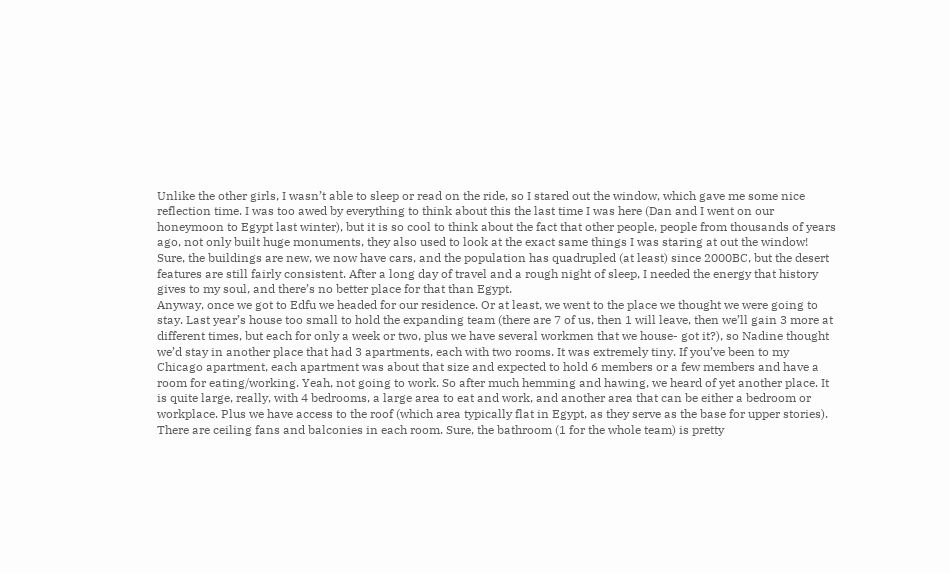Unlike the other girls, I wasn’t able to sleep or read on the ride, so I stared out the window, which gave me some nice reflection time. I was too awed by everything to think about this the last time I was here (Dan and I went on our honeymoon to Egypt last winter), but it is so cool to think about the fact that other people, people from thousands of years ago, not only built huge monuments, they also used to look at the exact same things I was staring at out the window! Sure, the buildings are new, we now have cars, and the population has quadrupled (at least) since 2000BC, but the desert features are still fairly consistent. After a long day of travel and a rough night of sleep, I needed the energy that history gives to my soul, and there’s no better place for that than Egypt.
Anyway, once we got to Edfu we headed for our residence. Or at least, we went to the place we thought we were going to stay. Last year’s house too small to hold the expanding team (there are 7 of us, then 1 will leave, then we’ll gain 3 more at different times, but each for only a week or two, plus we have several workmen that we house- got it?), so Nadine thought we’d stay in another place that had 3 apartments, each with two rooms. It was extremely tiny. If you’ve been to my Chicago apartment, each apartment was about that size and expected to hold 6 members or a few members and have a room for eating/working. Yeah, not going to work. So after much hemming and hawing, we heard of yet another place. It is quite large, really, with 4 bedrooms, a large area to eat and work, and another area that can be either a bedroom or workplace. Plus we have access to the roof (which area typically flat in Egypt, as they serve as the base for upper stories). There are ceiling fans and balconies in each room. Sure, the bathroom (1 for the whole team) is pretty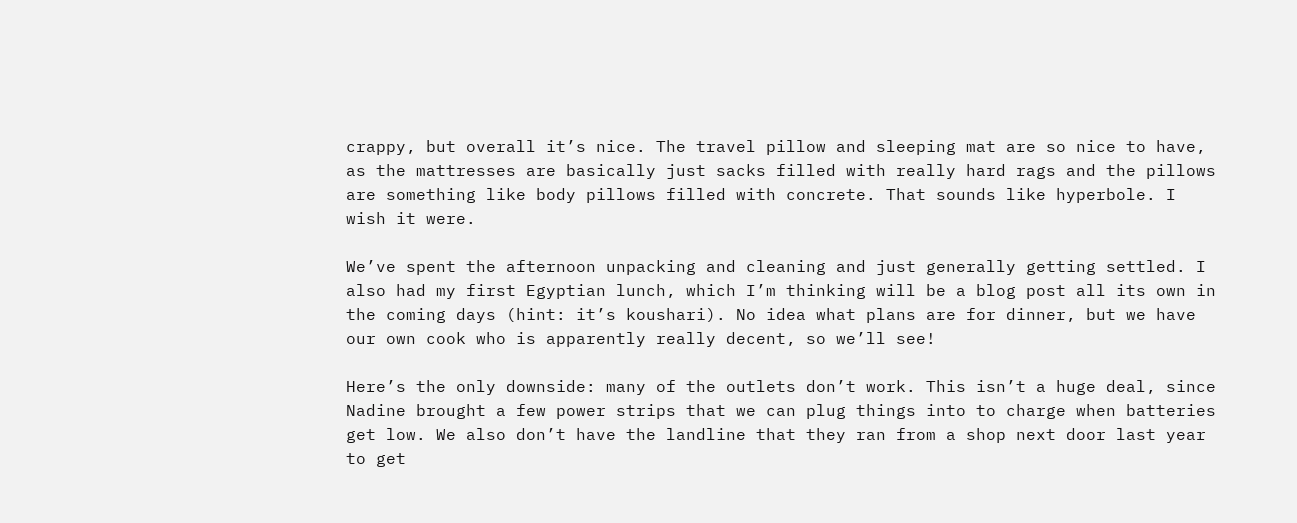crappy, but overall it’s nice. The travel pillow and sleeping mat are so nice to have, as the mattresses are basically just sacks filled with really hard rags and the pillows are something like body pillows filled with concrete. That sounds like hyperbole. I wish it were.

We’ve spent the afternoon unpacking and cleaning and just generally getting settled. I also had my first Egyptian lunch, which I’m thinking will be a blog post all its own in the coming days (hint: it’s koushari). No idea what plans are for dinner, but we have our own cook who is apparently really decent, so we’ll see!

Here’s the only downside: many of the outlets don’t work. This isn’t a huge deal, since Nadine brought a few power strips that we can plug things into to charge when batteries get low. We also don’t have the landline that they ran from a shop next door last year to get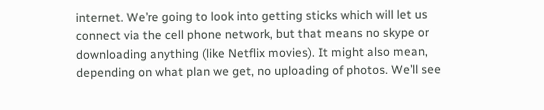internet. We’re going to look into getting sticks which will let us connect via the cell phone network, but that means no skype or downloading anything (like Netflix movies). It might also mean, depending on what plan we get, no uploading of photos. We’ll see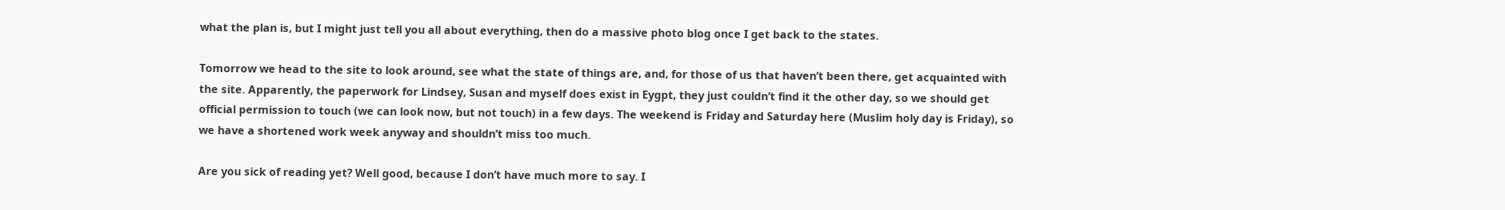what the plan is, but I might just tell you all about everything, then do a massive photo blog once I get back to the states.

Tomorrow we head to the site to look around, see what the state of things are, and, for those of us that haven’t been there, get acquainted with the site. Apparently, the paperwork for Lindsey, Susan and myself does exist in Eygpt, they just couldn’t find it the other day, so we should get official permission to touch (we can look now, but not touch) in a few days. The weekend is Friday and Saturday here (Muslim holy day is Friday), so we have a shortened work week anyway and shouldn’t miss too much.

Are you sick of reading yet? Well good, because I don’t have much more to say. I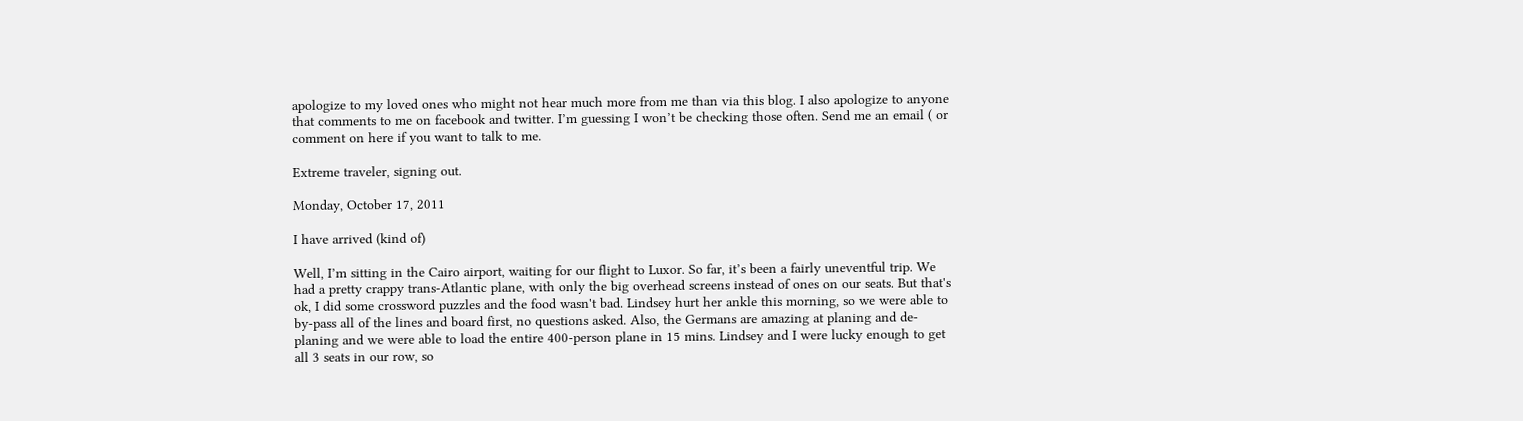apologize to my loved ones who might not hear much more from me than via this blog. I also apologize to anyone that comments to me on facebook and twitter. I’m guessing I won’t be checking those often. Send me an email ( or comment on here if you want to talk to me.

Extreme traveler, signing out.

Monday, October 17, 2011

I have arrived (kind of)

Well, I’m sitting in the Cairo airport, waiting for our flight to Luxor. So far, it’s been a fairly uneventful trip. We had a pretty crappy trans-Atlantic plane, with only the big overhead screens instead of ones on our seats. But that's ok, I did some crossword puzzles and the food wasn't bad. Lindsey hurt her ankle this morning, so we were able to by-pass all of the lines and board first, no questions asked. Also, the Germans are amazing at planing and de-planing and we were able to load the entire 400-person plane in 15 mins. Lindsey and I were lucky enough to get all 3 seats in our row, so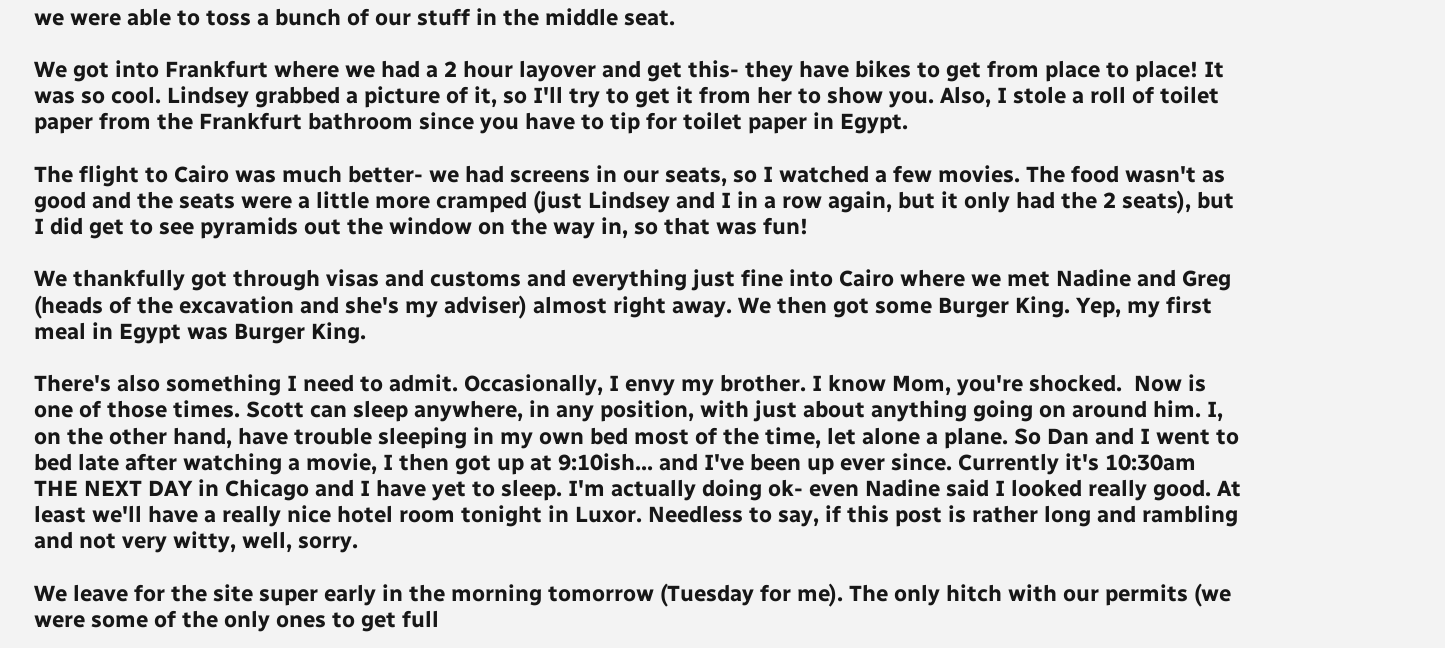we were able to toss a bunch of our stuff in the middle seat.

We got into Frankfurt where we had a 2 hour layover and get this- they have bikes to get from place to place! It was so cool. Lindsey grabbed a picture of it, so I'll try to get it from her to show you. Also, I stole a roll of toilet paper from the Frankfurt bathroom since you have to tip for toilet paper in Egypt.

The flight to Cairo was much better- we had screens in our seats, so I watched a few movies. The food wasn't as good and the seats were a little more cramped (just Lindsey and I in a row again, but it only had the 2 seats), but I did get to see pyramids out the window on the way in, so that was fun!

We thankfully got through visas and customs and everything just fine into Cairo where we met Nadine and Greg (heads of the excavation and she's my adviser) almost right away. We then got some Burger King. Yep, my first meal in Egypt was Burger King.

There's also something I need to admit. Occasionally, I envy my brother. I know Mom, you're shocked.  Now is one of those times. Scott can sleep anywhere, in any position, with just about anything going on around him. I, on the other hand, have trouble sleeping in my own bed most of the time, let alone a plane. So Dan and I went to bed late after watching a movie, I then got up at 9:10ish... and I've been up ever since. Currently it's 10:30am THE NEXT DAY in Chicago and I have yet to sleep. I'm actually doing ok- even Nadine said I looked really good. At least we'll have a really nice hotel room tonight in Luxor. Needless to say, if this post is rather long and rambling and not very witty, well, sorry.

We leave for the site super early in the morning tomorrow (Tuesday for me). The only hitch with our permits (we were some of the only ones to get full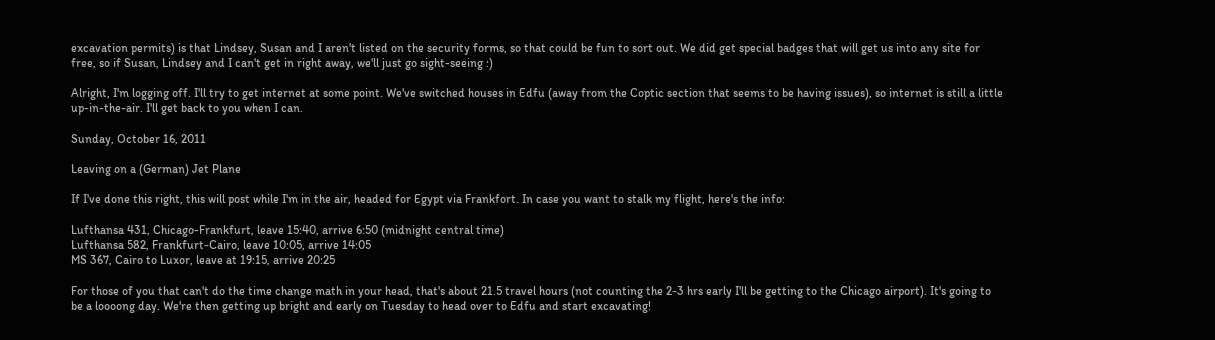excavation permits) is that Lindsey, Susan and I aren't listed on the security forms, so that could be fun to sort out. We did get special badges that will get us into any site for free, so if Susan, Lindsey and I can't get in right away, we'll just go sight-seeing :)

Alright, I'm logging off. I'll try to get internet at some point. We've switched houses in Edfu (away from the Coptic section that seems to be having issues), so internet is still a little up-in-the-air. I'll get back to you when I can.

Sunday, October 16, 2011

Leaving on a (German) Jet Plane

If I've done this right, this will post while I'm in the air, headed for Egypt via Frankfort. In case you want to stalk my flight, here's the info:

Lufthansa 431, Chicago-Frankfurt, leave 15:40, arrive 6:50 (midnight central time)
Lufthansa 582, Frankfurt-Cairo, leave 10:05, arrive 14:05
MS 367, Cairo to Luxor, leave at 19:15, arrive 20:25

For those of you that can't do the time change math in your head, that's about 21.5 travel hours (not counting the 2-3 hrs early I'll be getting to the Chicago airport). It's going to be a loooong day. We're then getting up bright and early on Tuesday to head over to Edfu and start excavating!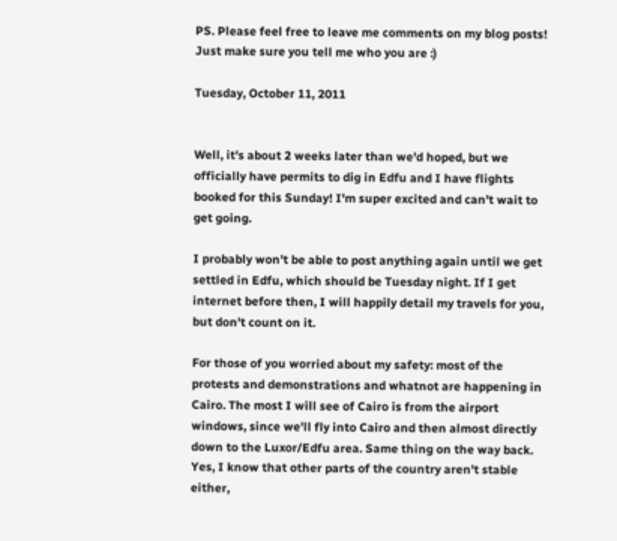PS. Please feel free to leave me comments on my blog posts! Just make sure you tell me who you are :)

Tuesday, October 11, 2011


Well, it's about 2 weeks later than we'd hoped, but we officially have permits to dig in Edfu and I have flights booked for this Sunday! I'm super excited and can't wait to get going.

I probably won't be able to post anything again until we get settled in Edfu, which should be Tuesday night. If I get internet before then, I will happily detail my travels for you, but don't count on it.

For those of you worried about my safety: most of the protests and demonstrations and whatnot are happening in Cairo. The most I will see of Cairo is from the airport windows, since we'll fly into Cairo and then almost directly down to the Luxor/Edfu area. Same thing on the way back. Yes, I know that other parts of the country aren't stable either,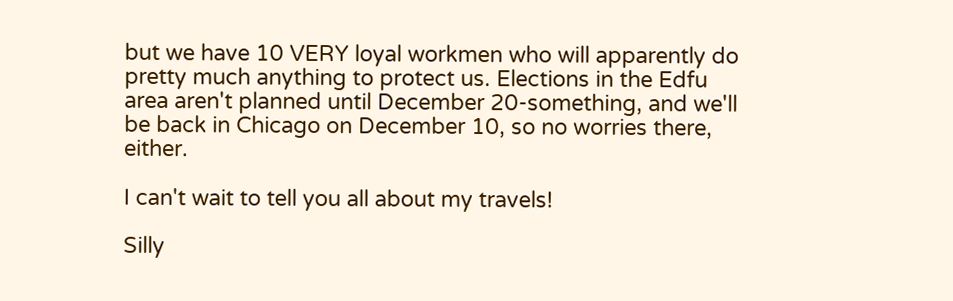but we have 10 VERY loyal workmen who will apparently do pretty much anything to protect us. Elections in the Edfu area aren't planned until December 20-something, and we'll be back in Chicago on December 10, so no worries there, either.

I can't wait to tell you all about my travels!

Silly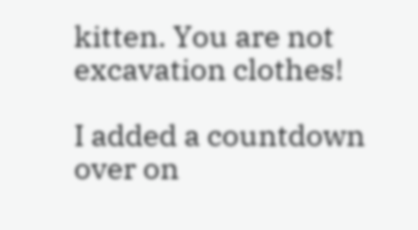kitten. You are not excavation clothes!

I added a countdown over on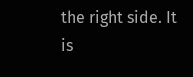the right side. It is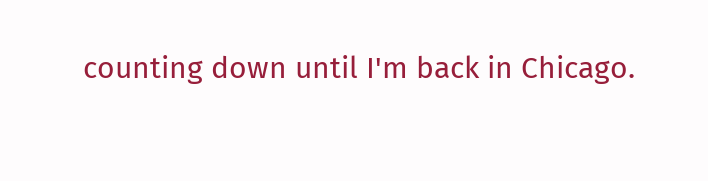counting down until I'm back in Chicago.